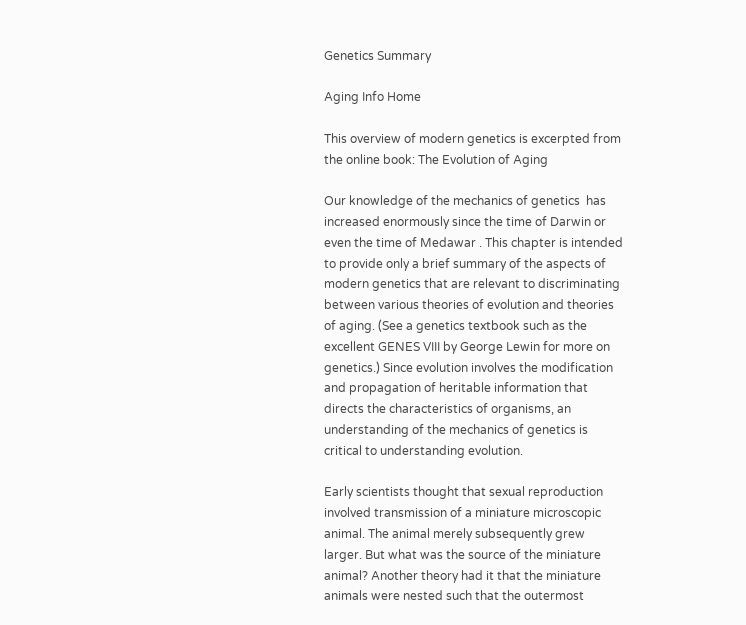Genetics Summary

Aging Info Home

This overview of modern genetics is excerpted from the online book: The Evolution of Aging

Our knowledge of the mechanics of genetics  has increased enormously since the time of Darwin or even the time of Medawar . This chapter is intended to provide only a brief summary of the aspects of modern genetics that are relevant to discriminating between various theories of evolution and theories of aging. (See a genetics textbook such as the excellent GENES VIII by George Lewin for more on genetics.) Since evolution involves the modification and propagation of heritable information that directs the characteristics of organisms, an understanding of the mechanics of genetics is critical to understanding evolution.

Early scientists thought that sexual reproduction involved transmission of a miniature microscopic animal. The animal merely subsequently grew larger. But what was the source of the miniature animal? Another theory had it that the miniature animals were nested such that the outermost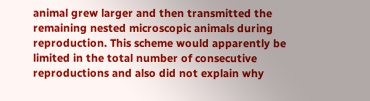animal grew larger and then transmitted the remaining nested microscopic animals during reproduction. This scheme would apparently be limited in the total number of consecutive reproductions and also did not explain why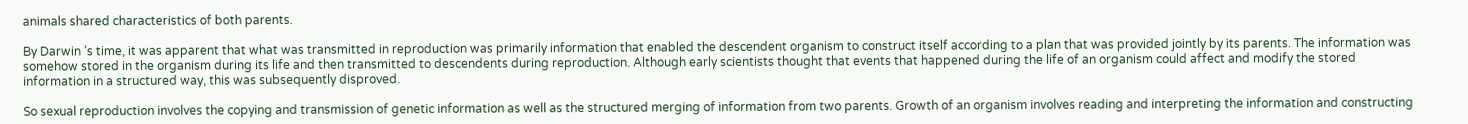animals shared characteristics of both parents.

By Darwin ’s time, it was apparent that what was transmitted in reproduction was primarily information that enabled the descendent organism to construct itself according to a plan that was provided jointly by its parents. The information was somehow stored in the organism during its life and then transmitted to descendents during reproduction. Although early scientists thought that events that happened during the life of an organism could affect and modify the stored information in a structured way, this was subsequently disproved.

So sexual reproduction involves the copying and transmission of genetic information as well as the structured merging of information from two parents. Growth of an organism involves reading and interpreting the information and constructing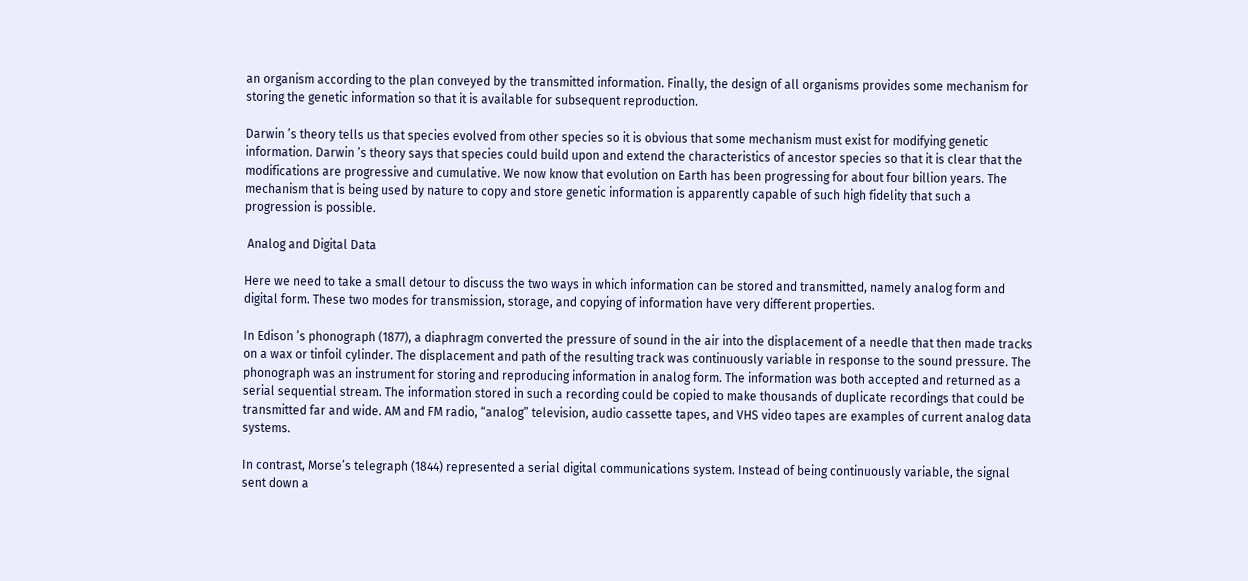an organism according to the plan conveyed by the transmitted information. Finally, the design of all organisms provides some mechanism for storing the genetic information so that it is available for subsequent reproduction.

Darwin ’s theory tells us that species evolved from other species so it is obvious that some mechanism must exist for modifying genetic information. Darwin ’s theory says that species could build upon and extend the characteristics of ancestor species so that it is clear that the modifications are progressive and cumulative. We now know that evolution on Earth has been progressing for about four billion years. The mechanism that is being used by nature to copy and store genetic information is apparently capable of such high fidelity that such a progression is possible.

 Analog and Digital Data

Here we need to take a small detour to discuss the two ways in which information can be stored and transmitted, namely analog form and digital form. These two modes for transmission, storage, and copying of information have very different properties.

In Edison ’s phonograph (1877), a diaphragm converted the pressure of sound in the air into the displacement of a needle that then made tracks on a wax or tinfoil cylinder. The displacement and path of the resulting track was continuously variable in response to the sound pressure. The phonograph was an instrument for storing and reproducing information in analog form. The information was both accepted and returned as a serial sequential stream. The information stored in such a recording could be copied to make thousands of duplicate recordings that could be transmitted far and wide. AM and FM radio, “analog” television, audio cassette tapes, and VHS video tapes are examples of current analog data systems.

In contrast, Morse’s telegraph (1844) represented a serial digital communications system. Instead of being continuously variable, the signal sent down a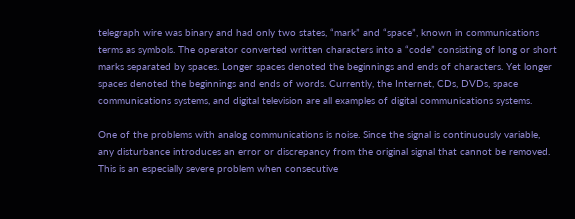telegraph wire was binary and had only two states, “mark” and “space”, known in communications terms as symbols. The operator converted written characters into a “code” consisting of long or short marks separated by spaces. Longer spaces denoted the beginnings and ends of characters. Yet longer spaces denoted the beginnings and ends of words. Currently, the Internet, CDs, DVDs, space communications systems, and digital television are all examples of digital communications systems.

One of the problems with analog communications is noise. Since the signal is continuously variable, any disturbance introduces an error or discrepancy from the original signal that cannot be removed. This is an especially severe problem when consecutive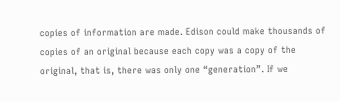copies of information are made. Edison could make thousands of copies of an original because each copy was a copy of the original, that is, there was only one “generation”. If we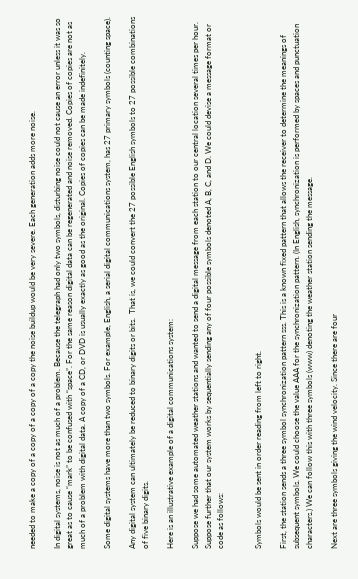needed to make a copy of a copy of a copy of a copy the noise buildup would be very severe. Each generation adds more noise.

In digital systems, noise is not as much of a problem. Because the telegraph had only two symbols, disturbing noise could not cause an error unless it was so great as to cause “mark” to be confused with “space”. For the same reason digital data can be regenerated and noise removed. Copies of copies are not as much of a problem with digital data. A copy of a CD, or DVD is usually exactly as good as the original. Copies of copies can be made indefinitely.

Some digital systems have more than two symbols. For example, English, a serial digital communications system, has 27 primary symbols (counting space).

Any digital system can ultimately be reduced to binary digits or bits.  That is, we could convert the 27 possible English symbols to 27 possible combinations of five binary digits.

Here is an illustrative example of a digital communications system:

Suppose we had some automated weather stations and wanted to send a digital message from each station to our central location several times per hour. Suppose further that our system works by sequentially sending any of four possible symbols denoted A, B, C, and D. We could devise a message format or code as follows:


Symbols would be sent in order reading from left to right.

First, the station sends a three symbol synchronization pattern sss. This is a known fixed pattern that allows the receiver to determine the meanings of subsequent symbols. We could choose the value AAA for the synchronization pattern. (In English, synchronization is performed by spaces and punctuation characters.) We can follow this with three symbols (www) denoting the weather station sending the message.

Next are three symbols giving the wind velocity. Since there are four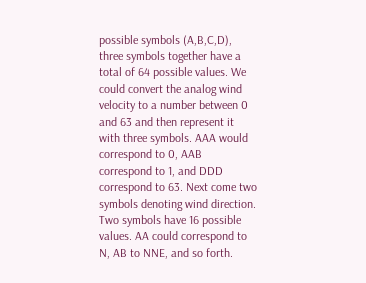possible symbols (A,B,C,D), three symbols together have a total of 64 possible values. We could convert the analog wind velocity to a number between 0 and 63 and then represent it with three symbols. AAA would  correspond to 0, AAB correspond to 1, and DDD correspond to 63. Next come two symbols denoting wind direction. Two symbols have 16 possible values. AA could correspond to N, AB to NNE, and so forth.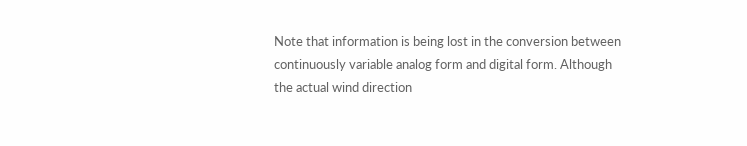Note that information is being lost in the conversion between continuously variable analog form and digital form. Although the actual wind direction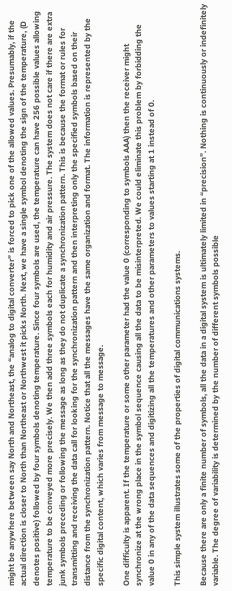might be anywhere between say North and Northeast, the “analog to digital converter” is forced to pick one of the allowed values. Presumably, if the actual direction is closer to North than Northeast or Northwest it picks North. Next, we have a single symbol denoting the sign of the temperature, (D denotes positive) followed by four symbols denoting temperature. Since four symbols are used, the temperature can have 256 possible values allowing temperature to be conveyed more precisely. We then add three symbols each for humidity and air pressure. The system does not care if there are extra junk symbols preceding or following the message as long as they do not duplicate a synchronization pattern. This is because the format or rules for transmitting and receiving the data call for looking for the synchronization pattern and then interpreting only the specified symbols based on their distance from the synchronization pattern. Notice that all the messages have the same organization and format. The information is represented by the specific digital content, which varies from message to message.

One difficulty is apparent. If the temperature or some other parameter had the value 0 (corresponding to symbols AAA) then the receiver might synchronize at the wrong place in the symbol sequence causing all the data to be misinterpreted. We could eliminate this problem by forbidding the value 0 in any of the data sequences and digitizing all the temperatures and other parameters to values starting at 1 instead of 0.

This simple system illustrates some of the properties of digital communications systems.

Because there are only a finite number of symbols, all the data in a digital system is ultimately limited in “precision”. Nothing is continuously or indefinitely variable. The degree of variability is determined by the number of different symbols possible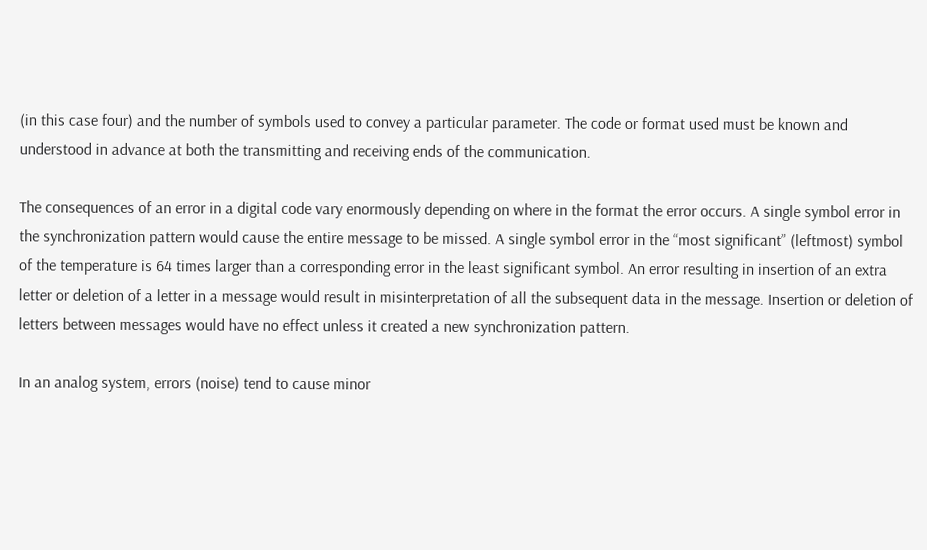(in this case four) and the number of symbols used to convey a particular parameter. The code or format used must be known and understood in advance at both the transmitting and receiving ends of the communication.

The consequences of an error in a digital code vary enormously depending on where in the format the error occurs. A single symbol error in the synchronization pattern would cause the entire message to be missed. A single symbol error in the “most significant” (leftmost) symbol of the temperature is 64 times larger than a corresponding error in the least significant symbol. An error resulting in insertion of an extra letter or deletion of a letter in a message would result in misinterpretation of all the subsequent data in the message. Insertion or deletion of letters between messages would have no effect unless it created a new synchronization pattern.

In an analog system, errors (noise) tend to cause minor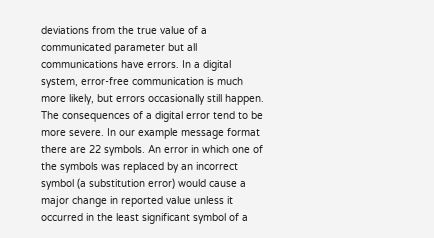deviations from the true value of a communicated parameter but all communications have errors. In a digital system, error-free communication is much more likely, but errors occasionally still happen. The consequences of a digital error tend to be more severe. In our example message format there are 22 symbols. An error in which one of the symbols was replaced by an incorrect symbol (a substitution error) would cause a major change in reported value unless it occurred in the least significant symbol of a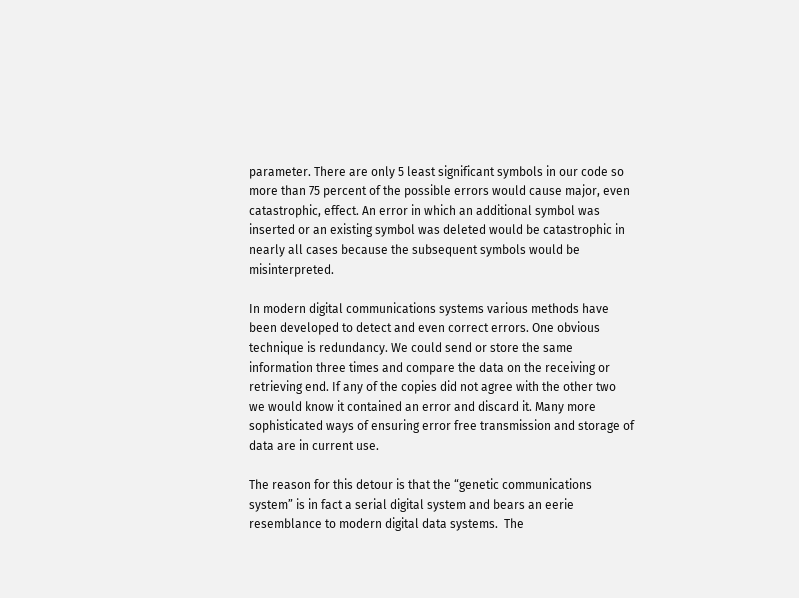parameter. There are only 5 least significant symbols in our code so more than 75 percent of the possible errors would cause major, even catastrophic, effect. An error in which an additional symbol was inserted or an existing symbol was deleted would be catastrophic in nearly all cases because the subsequent symbols would be misinterpreted.

In modern digital communications systems various methods have been developed to detect and even correct errors. One obvious technique is redundancy. We could send or store the same information three times and compare the data on the receiving or retrieving end. If any of the copies did not agree with the other two we would know it contained an error and discard it. Many more sophisticated ways of ensuring error free transmission and storage of data are in current use.

The reason for this detour is that the “genetic communications system” is in fact a serial digital system and bears an eerie resemblance to modern digital data systems.  The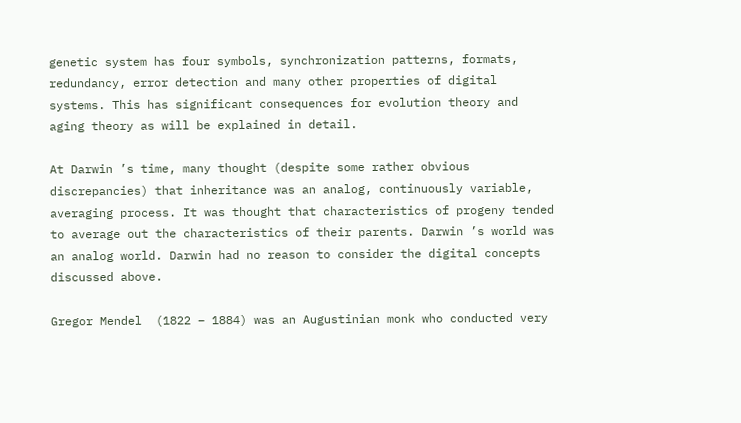genetic system has four symbols, synchronization patterns, formats, redundancy, error detection and many other properties of digital systems. This has significant consequences for evolution theory and aging theory as will be explained in detail.

At Darwin ’s time, many thought (despite some rather obvious discrepancies) that inheritance was an analog, continuously variable, averaging process. It was thought that characteristics of progeny tended to average out the characteristics of their parents. Darwin ’s world was an analog world. Darwin had no reason to consider the digital concepts discussed above.

Gregor Mendel  (1822 – 1884) was an Augustinian monk who conducted very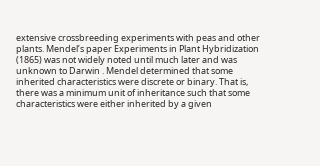extensive crossbreeding experiments with peas and other plants. Mendel’s paper Experiments in Plant Hybridization  (1865) was not widely noted until much later and was unknown to Darwin . Mendel determined that some inherited characteristics were discrete or binary. That is, there was a minimum unit of inheritance such that some characteristics were either inherited by a given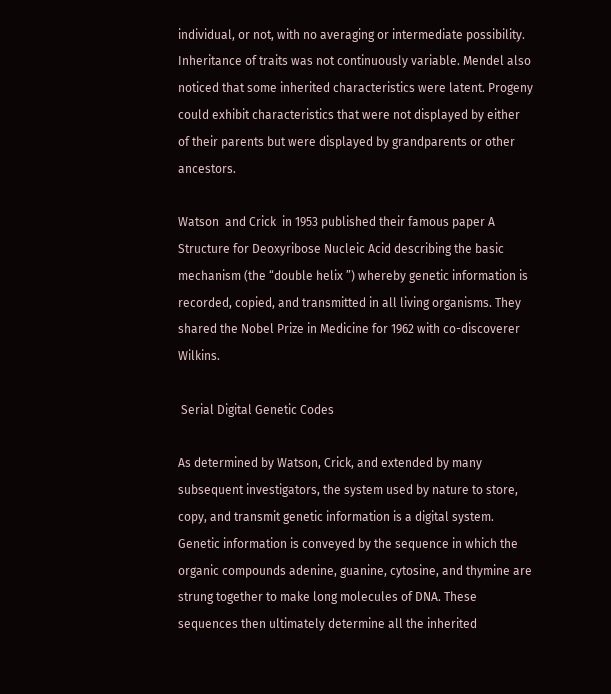individual, or not, with no averaging or intermediate possibility. Inheritance of traits was not continuously variable. Mendel also noticed that some inherited characteristics were latent. Progeny could exhibit characteristics that were not displayed by either of their parents but were displayed by grandparents or other ancestors.

Watson  and Crick  in 1953 published their famous paper A Structure for Deoxyribose Nucleic Acid describing the basic mechanism (the “double helix ”) whereby genetic information is recorded, copied, and transmitted in all living organisms. They shared the Nobel Prize in Medicine for 1962 with co-discoverer Wilkins.

 Serial Digital Genetic Codes

As determined by Watson, Crick, and extended by many subsequent investigators, the system used by nature to store, copy, and transmit genetic information is a digital system. Genetic information is conveyed by the sequence in which the organic compounds adenine, guanine, cytosine, and thymine are strung together to make long molecules of DNA. These sequences then ultimately determine all the inherited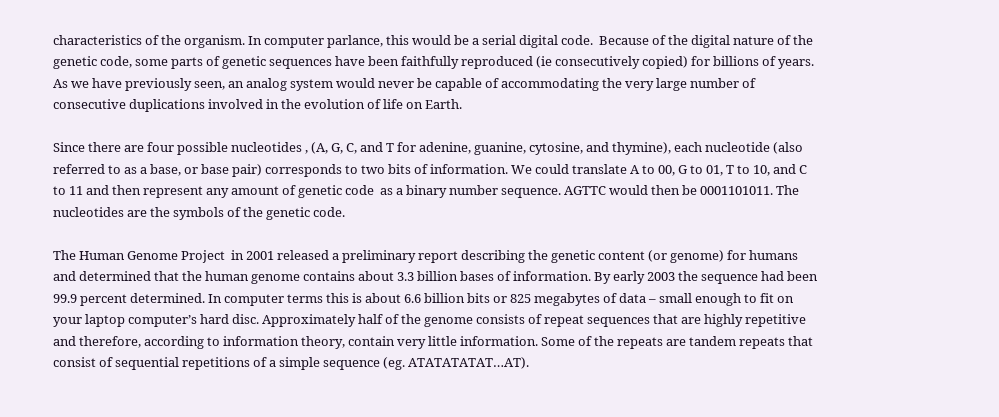characteristics of the organism. In computer parlance, this would be a serial digital code.  Because of the digital nature of the genetic code, some parts of genetic sequences have been faithfully reproduced (ie consecutively copied) for billions of years. As we have previously seen, an analog system would never be capable of accommodating the very large number of consecutive duplications involved in the evolution of life on Earth.

Since there are four possible nucleotides , (A, G, C, and T for adenine, guanine, cytosine, and thymine), each nucleotide (also referred to as a base, or base pair) corresponds to two bits of information. We could translate A to 00, G to 01, T to 10, and C to 11 and then represent any amount of genetic code  as a binary number sequence. AGTTC would then be 0001101011. The nucleotides are the symbols of the genetic code.

The Human Genome Project  in 2001 released a preliminary report describing the genetic content (or genome) for humans and determined that the human genome contains about 3.3 billion bases of information. By early 2003 the sequence had been 99.9 percent determined. In computer terms this is about 6.6 billion bits or 825 megabytes of data – small enough to fit on your laptop computer’s hard disc. Approximately half of the genome consists of repeat sequences that are highly repetitive and therefore, according to information theory, contain very little information. Some of the repeats are tandem repeats that consist of sequential repetitions of a simple sequence (eg. ATATATATAT…AT).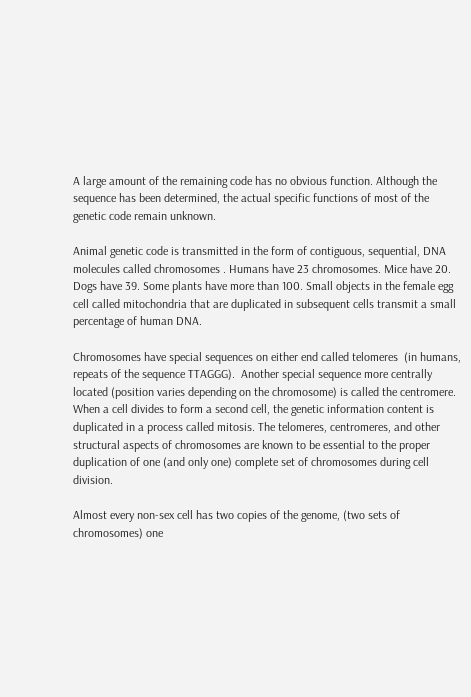A large amount of the remaining code has no obvious function. Although the sequence has been determined, the actual specific functions of most of the genetic code remain unknown.

Animal genetic code is transmitted in the form of contiguous, sequential, DNA molecules called chromosomes . Humans have 23 chromosomes. Mice have 20. Dogs have 39. Some plants have more than 100. Small objects in the female egg cell called mitochondria that are duplicated in subsequent cells transmit a small percentage of human DNA.

Chromosomes have special sequences on either end called telomeres  (in humans, repeats of the sequence TTAGGG).  Another special sequence more centrally located (position varies depending on the chromosome) is called the centromere.  When a cell divides to form a second cell, the genetic information content is duplicated in a process called mitosis. The telomeres, centromeres, and other structural aspects of chromosomes are known to be essential to the proper duplication of one (and only one) complete set of chromosomes during cell division.

Almost every non-sex cell has two copies of the genome, (two sets of chromosomes) one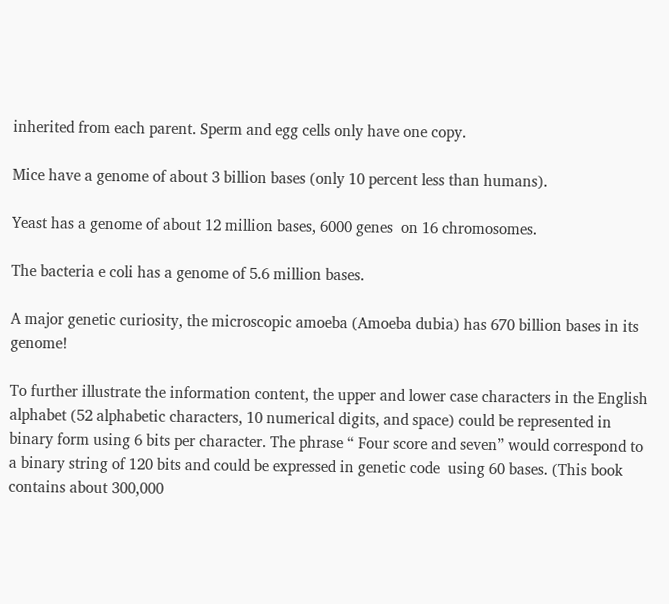inherited from each parent. Sperm and egg cells only have one copy.

Mice have a genome of about 3 billion bases (only 10 percent less than humans).

Yeast has a genome of about 12 million bases, 6000 genes  on 16 chromosomes.

The bacteria e coli has a genome of 5.6 million bases.

A major genetic curiosity, the microscopic amoeba (Amoeba dubia) has 670 billion bases in its genome!

To further illustrate the information content, the upper and lower case characters in the English alphabet (52 alphabetic characters, 10 numerical digits, and space) could be represented in binary form using 6 bits per character. The phrase “ Four score and seven” would correspond to a binary string of 120 bits and could be expressed in genetic code  using 60 bases. (This book contains about 300,000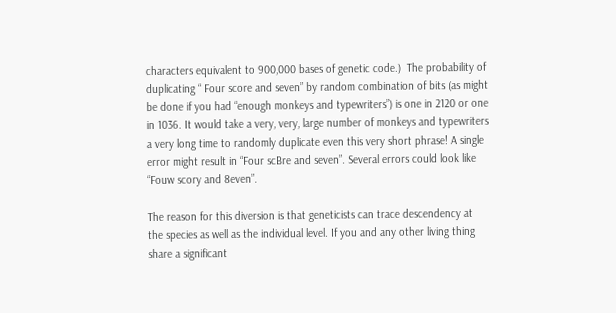characters equivalent to 900,000 bases of genetic code.)  The probability of duplicating “ Four score and seven” by random combination of bits (as might be done if you had “enough monkeys and typewriters”) is one in 2120 or one in 1036. It would take a very, very, large number of monkeys and typewriters a very long time to randomly duplicate even this very short phrase! A single error might result in “Four scBre and seven”. Several errors could look like “Fouw scory and 8even”.

The reason for this diversion is that geneticists can trace descendency at the species as well as the individual level. If you and any other living thing share a significant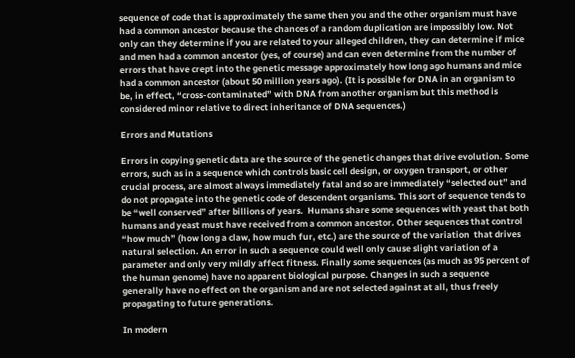sequence of code that is approximately the same then you and the other organism must have had a common ancestor because the chances of a random duplication are impossibly low. Not only can they determine if you are related to your alleged children, they can determine if mice and men had a common ancestor (yes, of course) and can even determine from the number of errors that have crept into the genetic message approximately how long ago humans and mice had a common ancestor (about 50 million years ago). (It is possible for DNA in an organism to be, in effect, “cross-contaminated” with DNA from another organism but this method is considered minor relative to direct inheritance of DNA sequences.)

Errors and Mutations

Errors in copying genetic data are the source of the genetic changes that drive evolution. Some errors, such as in a sequence which controls basic cell design, or oxygen transport, or other crucial process, are almost always immediately fatal and so are immediately “selected out” and do not propagate into the genetic code of descendent organisms. This sort of sequence tends to be “well conserved” after billions of years.  Humans share some sequences with yeast that both humans and yeast must have received from a common ancestor. Other sequences that control “how much” (how long a claw, how much fur, etc.) are the source of the variation  that drives natural selection. An error in such a sequence could well only cause slight variation of a parameter and only very mildly affect fitness. Finally some sequences (as much as 95 percent of the human genome) have no apparent biological purpose. Changes in such a sequence generally have no effect on the organism and are not selected against at all, thus freely propagating to future generations.

In modern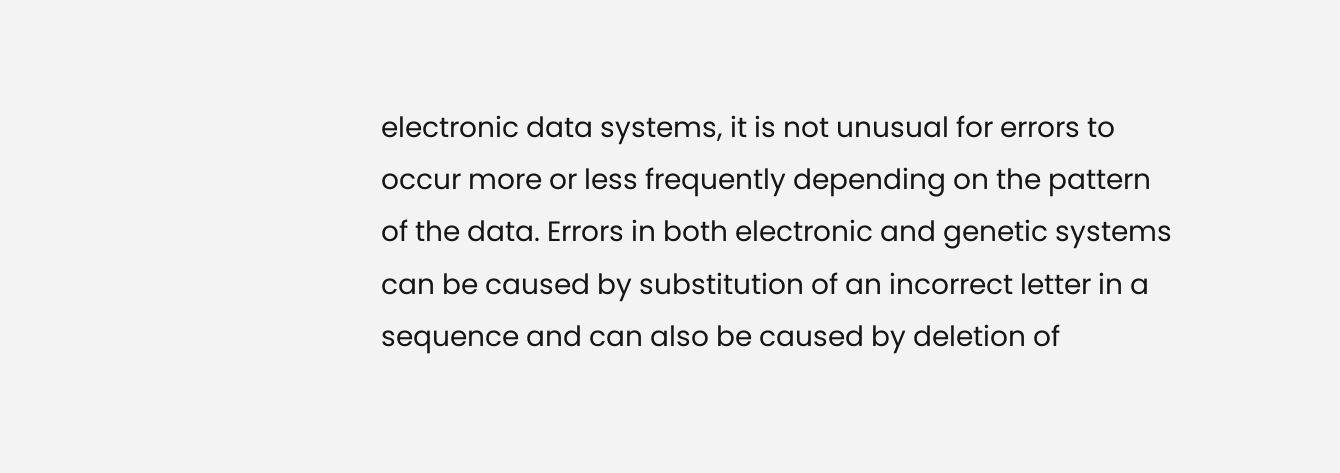electronic data systems, it is not unusual for errors to occur more or less frequently depending on the pattern of the data. Errors in both electronic and genetic systems can be caused by substitution of an incorrect letter in a sequence and can also be caused by deletion of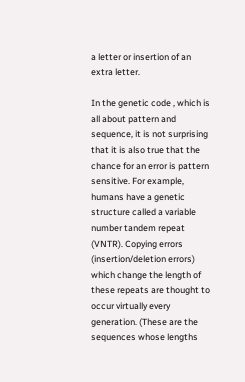a letter or insertion of an extra letter.

In the genetic code , which is all about pattern and sequence, it is not surprising that it is also true that the chance for an error is pattern sensitive. For example, humans have a genetic structure called a variable number tandem repeat  (VNTR). Copying errors (insertion/deletion errors) which change the length of these repeats are thought to occur virtually every generation. (These are the sequences whose lengths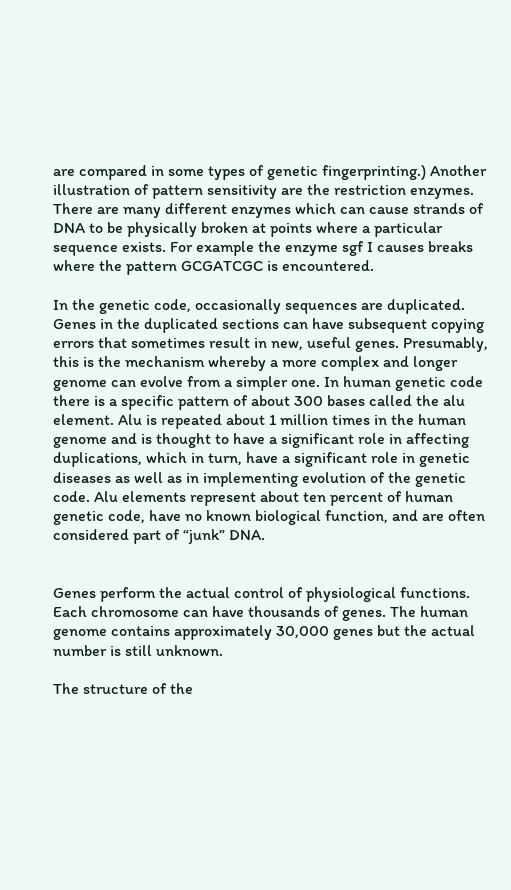are compared in some types of genetic fingerprinting.) Another illustration of pattern sensitivity are the restriction enzymes.  There are many different enzymes which can cause strands of DNA to be physically broken at points where a particular sequence exists. For example the enzyme sgf I causes breaks where the pattern GCGATCGC is encountered.

In the genetic code, occasionally sequences are duplicated. Genes in the duplicated sections can have subsequent copying errors that sometimes result in new, useful genes. Presumably, this is the mechanism whereby a more complex and longer genome can evolve from a simpler one. In human genetic code there is a specific pattern of about 300 bases called the alu element. Alu is repeated about 1 million times in the human genome and is thought to have a significant role in affecting duplications, which in turn, have a significant role in genetic diseases as well as in implementing evolution of the genetic code. Alu elements represent about ten percent of human genetic code, have no known biological function, and are often considered part of “junk” DNA.


Genes perform the actual control of physiological functions. Each chromosome can have thousands of genes. The human genome contains approximately 30,000 genes but the actual number is still unknown.

The structure of the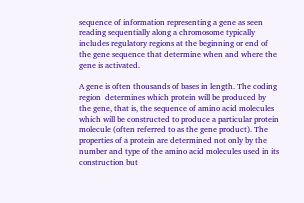sequence of information representing a gene as seen reading sequentially along a chromosome typically includes regulatory regions at the beginning or end of the gene sequence that determine when and where the gene is activated.

A gene is often thousands of bases in length. The coding region  determines which protein will be produced by the gene, that is, the sequence of amino acid molecules which will be constructed to produce a particular protein molecule (often referred to as the gene product). The properties of a protein are determined not only by the number and type of the amino acid molecules used in its construction but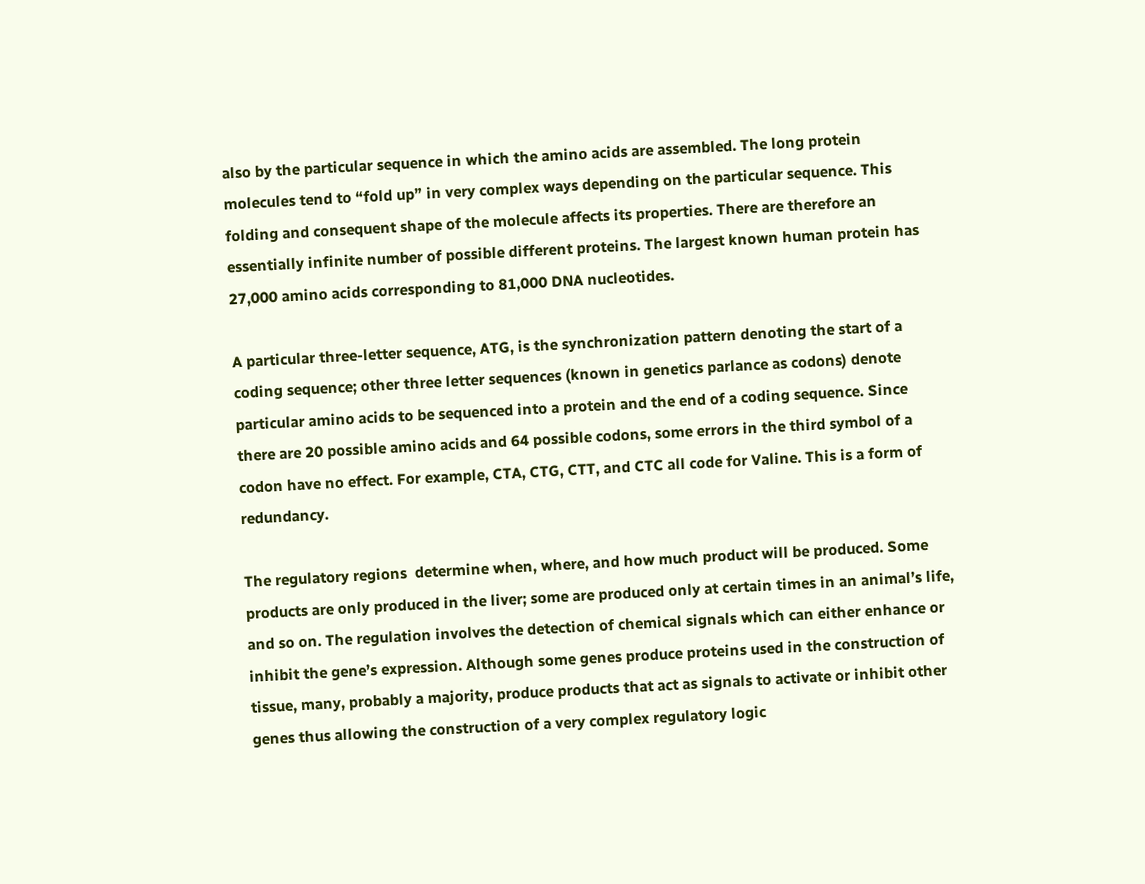also by the particular sequence in which the amino acids are assembled. The long protein molecules tend to “fold up” in very complex ways depending on the particular sequence. This folding and consequent shape of the molecule affects its properties. There are therefore an essentially infinite number of possible different proteins. The largest known human protein has 27,000 amino acids corresponding to 81,000 DNA nucleotides.

A particular three-letter sequence, ATG, is the synchronization pattern denoting the start of a coding sequence; other three letter sequences (known in genetics parlance as codons) denote particular amino acids to be sequenced into a protein and the end of a coding sequence. Since there are 20 possible amino acids and 64 possible codons, some errors in the third symbol of a codon have no effect. For example, CTA, CTG, CTT, and CTC all code for Valine. This is a form of redundancy.

The regulatory regions  determine when, where, and how much product will be produced. Some products are only produced in the liver; some are produced only at certain times in an animal’s life, and so on. The regulation involves the detection of chemical signals which can either enhance or inhibit the gene’s expression. Although some genes produce proteins used in the construction of tissue, many, probably a majority, produce products that act as signals to activate or inhibit other genes thus allowing the construction of a very complex regulatory logic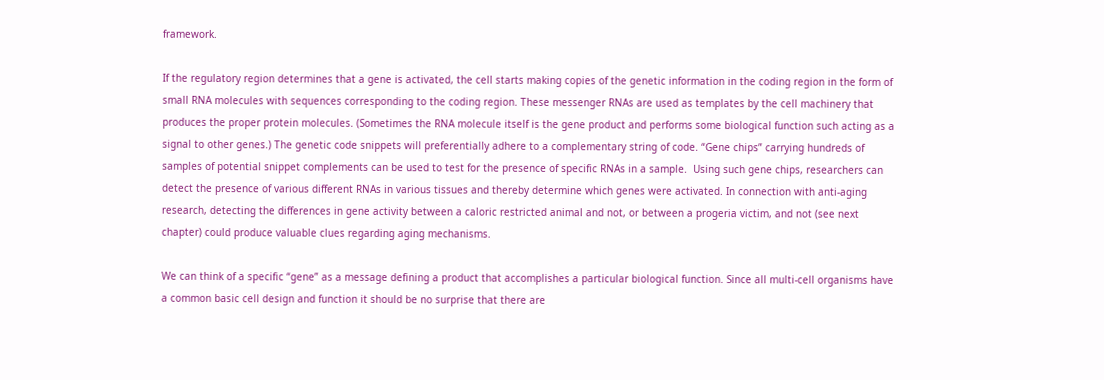framework.

If the regulatory region determines that a gene is activated, the cell starts making copies of the genetic information in the coding region in the form of small RNA molecules with sequences corresponding to the coding region. These messenger RNAs are used as templates by the cell machinery that produces the proper protein molecules. (Sometimes the RNA molecule itself is the gene product and performs some biological function such acting as a signal to other genes.) The genetic code snippets will preferentially adhere to a complementary string of code. “Gene chips” carrying hundreds of samples of potential snippet complements can be used to test for the presence of specific RNAs in a sample.  Using such gene chips, researchers can detect the presence of various different RNAs in various tissues and thereby determine which genes were activated. In connection with anti-aging research, detecting the differences in gene activity between a caloric restricted animal and not, or between a progeria victim, and not (see next chapter) could produce valuable clues regarding aging mechanisms.

We can think of a specific “gene” as a message defining a product that accomplishes a particular biological function. Since all multi-cell organisms have a common basic cell design and function it should be no surprise that there are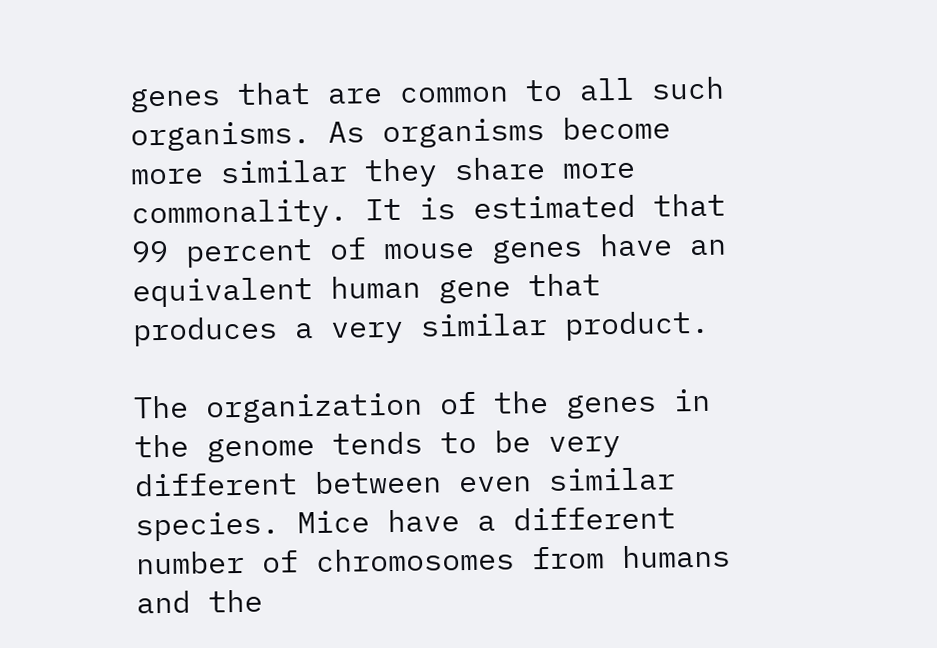genes that are common to all such organisms. As organisms become more similar they share more commonality. It is estimated that 99 percent of mouse genes have an equivalent human gene that produces a very similar product.

The organization of the genes in the genome tends to be very different between even similar species. Mice have a different number of chromosomes from humans and the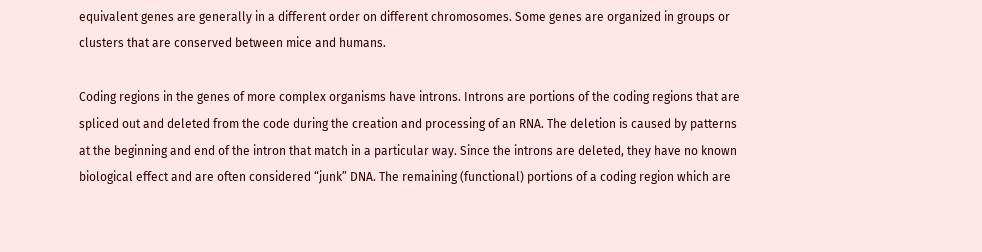equivalent genes are generally in a different order on different chromosomes. Some genes are organized in groups or clusters that are conserved between mice and humans.

Coding regions in the genes of more complex organisms have introns. Introns are portions of the coding regions that are spliced out and deleted from the code during the creation and processing of an RNA. The deletion is caused by patterns at the beginning and end of the intron that match in a particular way. Since the introns are deleted, they have no known biological effect and are often considered “junk” DNA. The remaining (functional) portions of a coding region which are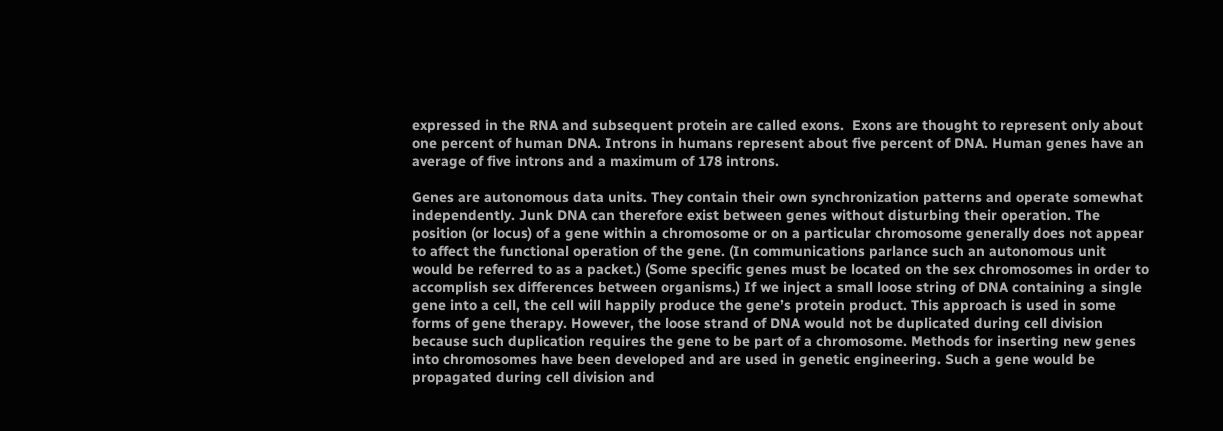expressed in the RNA and subsequent protein are called exons.  Exons are thought to represent only about one percent of human DNA. Introns in humans represent about five percent of DNA. Human genes have an average of five introns and a maximum of 178 introns.

Genes are autonomous data units. They contain their own synchronization patterns and operate somewhat independently. Junk DNA can therefore exist between genes without disturbing their operation. The position (or locus) of a gene within a chromosome or on a particular chromosome generally does not appear to affect the functional operation of the gene. (In communications parlance such an autonomous unit would be referred to as a packet.) (Some specific genes must be located on the sex chromosomes in order to accomplish sex differences between organisms.) If we inject a small loose string of DNA containing a single gene into a cell, the cell will happily produce the gene’s protein product. This approach is used in some forms of gene therapy. However, the loose strand of DNA would not be duplicated during cell division because such duplication requires the gene to be part of a chromosome. Methods for inserting new genes into chromosomes have been developed and are used in genetic engineering. Such a gene would be propagated during cell division and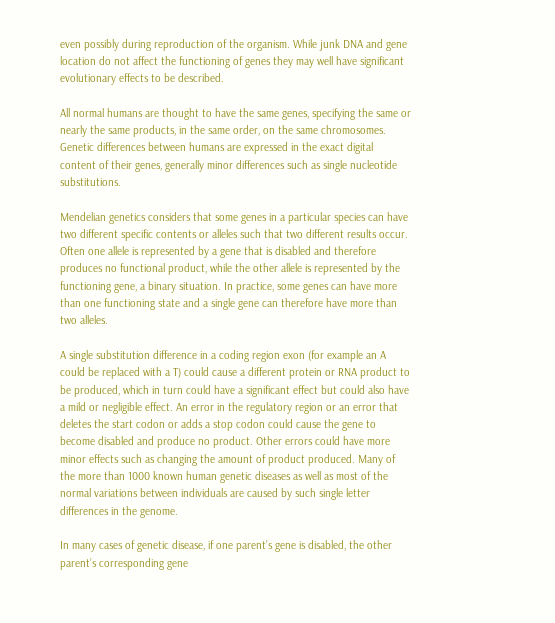even possibly during reproduction of the organism. While junk DNA and gene location do not affect the functioning of genes they may well have significant evolutionary effects to be described.

All normal humans are thought to have the same genes, specifying the same or nearly the same products, in the same order, on the same chromosomes. Genetic differences between humans are expressed in the exact digital content of their genes, generally minor differences such as single nucleotide substitutions.

Mendelian genetics considers that some genes in a particular species can have two different specific contents or alleles such that two different results occur. Often one allele is represented by a gene that is disabled and therefore produces no functional product, while the other allele is represented by the functioning gene, a binary situation. In practice, some genes can have more than one functioning state and a single gene can therefore have more than two alleles.

A single substitution difference in a coding region exon (for example an A could be replaced with a T) could cause a different protein or RNA product to be produced, which in turn could have a significant effect but could also have a mild or negligible effect. An error in the regulatory region or an error that deletes the start codon or adds a stop codon could cause the gene to become disabled and produce no product. Other errors could have more minor effects such as changing the amount of product produced. Many of the more than 1000 known human genetic diseases as well as most of the normal variations between individuals are caused by such single letter differences in the genome.

In many cases of genetic disease, if one parent’s gene is disabled, the other parent’s corresponding gene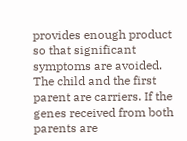provides enough product so that significant symptoms are avoided. The child and the first parent are carriers. If the genes received from both parents are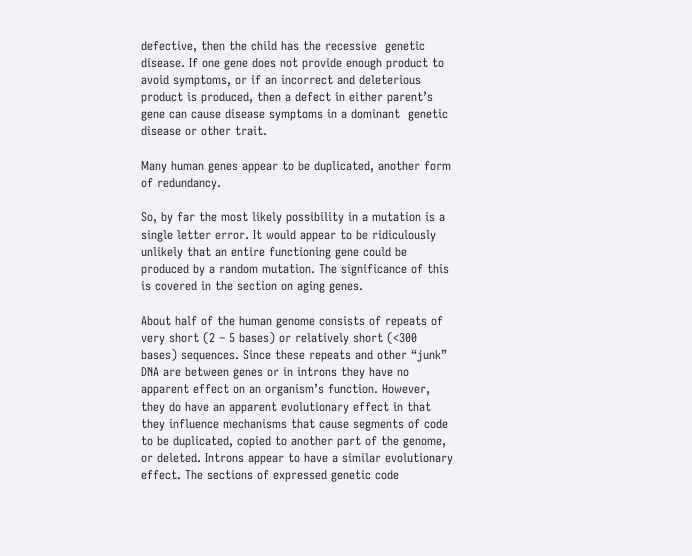defective, then the child has the recessive  genetic disease. If one gene does not provide enough product to avoid symptoms, or if an incorrect and deleterious product is produced, then a defect in either parent’s gene can cause disease symptoms in a dominant  genetic disease or other trait.

Many human genes appear to be duplicated, another form of redundancy.

So, by far the most likely possibility in a mutation is a single letter error. It would appear to be ridiculously unlikely that an entire functioning gene could be produced by a random mutation. The significance of this is covered in the section on aging genes.

About half of the human genome consists of repeats of very short (2 – 5 bases) or relatively short (<300 bases) sequences. Since these repeats and other “junk” DNA are between genes or in introns they have no apparent effect on an organism’s function. However, they do have an apparent evolutionary effect in that they influence mechanisms that cause segments of code to be duplicated, copied to another part of the genome, or deleted. Introns appear to have a similar evolutionary effect. The sections of expressed genetic code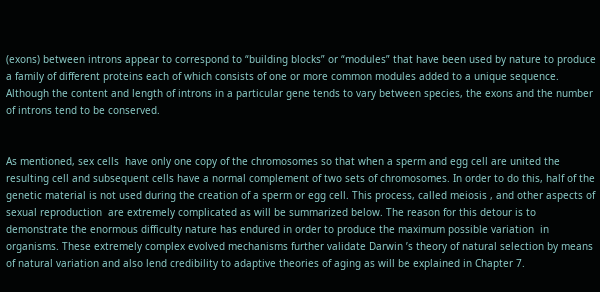(exons) between introns appear to correspond to “building blocks” or “modules” that have been used by nature to produce a family of different proteins each of which consists of one or more common modules added to a unique sequence. Although the content and length of introns in a particular gene tends to vary between species, the exons and the number of introns tend to be conserved.


As mentioned, sex cells  have only one copy of the chromosomes so that when a sperm and egg cell are united the resulting cell and subsequent cells have a normal complement of two sets of chromosomes. In order to do this, half of the genetic material is not used during the creation of a sperm or egg cell. This process, called meiosis , and other aspects of sexual reproduction  are extremely complicated as will be summarized below. The reason for this detour is to demonstrate the enormous difficulty nature has endured in order to produce the maximum possible variation  in organisms. These extremely complex evolved mechanisms further validate Darwin ’s theory of natural selection by means of natural variation and also lend credibility to adaptive theories of aging as will be explained in Chapter 7.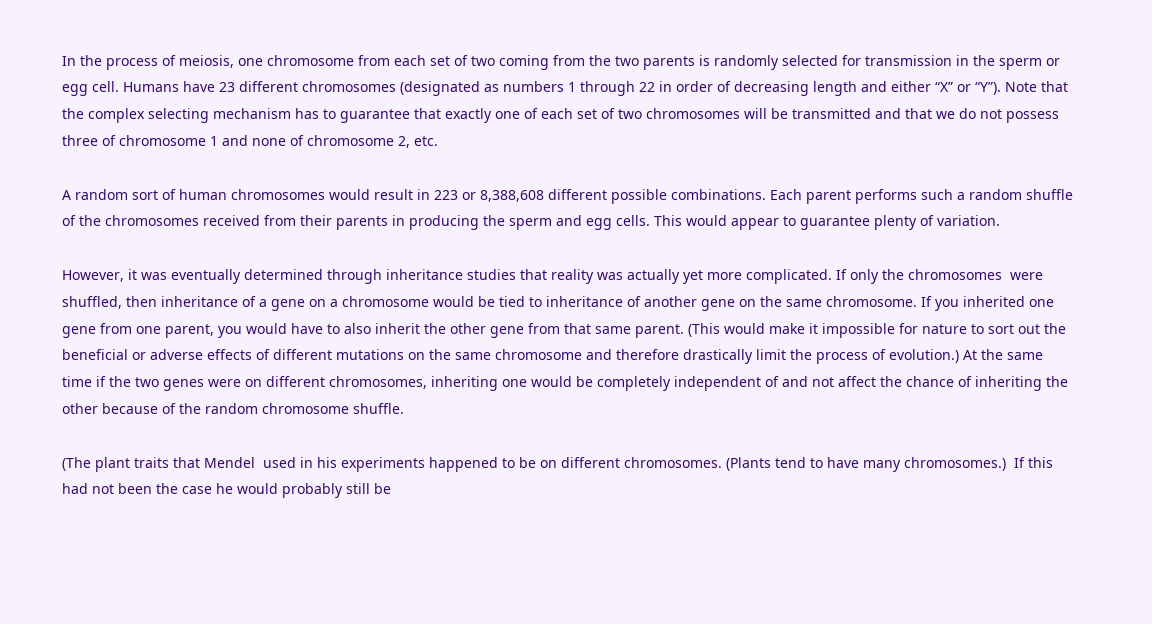In the process of meiosis, one chromosome from each set of two coming from the two parents is randomly selected for transmission in the sperm or egg cell. Humans have 23 different chromosomes (designated as numbers 1 through 22 in order of decreasing length and either “X” or “Y”). Note that the complex selecting mechanism has to guarantee that exactly one of each set of two chromosomes will be transmitted and that we do not possess three of chromosome 1 and none of chromosome 2, etc.

A random sort of human chromosomes would result in 223 or 8,388,608 different possible combinations. Each parent performs such a random shuffle of the chromosomes received from their parents in producing the sperm and egg cells. This would appear to guarantee plenty of variation.

However, it was eventually determined through inheritance studies that reality was actually yet more complicated. If only the chromosomes  were shuffled, then inheritance of a gene on a chromosome would be tied to inheritance of another gene on the same chromosome. If you inherited one gene from one parent, you would have to also inherit the other gene from that same parent. (This would make it impossible for nature to sort out the beneficial or adverse effects of different mutations on the same chromosome and therefore drastically limit the process of evolution.) At the same time if the two genes were on different chromosomes, inheriting one would be completely independent of and not affect the chance of inheriting the other because of the random chromosome shuffle.

(The plant traits that Mendel  used in his experiments happened to be on different chromosomes. (Plants tend to have many chromosomes.)  If this had not been the case he would probably still be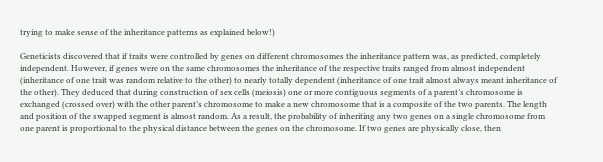trying to make sense of the inheritance patterns as explained below!)

Geneticists discovered that if traits were controlled by genes on different chromosomes the inheritance pattern was, as predicted, completely independent. However, if genes were on the same chromosomes the inheritance of the respective traits ranged from almost independent (inheritance of one trait was random relative to the other) to nearly totally dependent (inheritance of one trait almost always meant inheritance of the other). They deduced that during construction of sex cells (meiosis) one or more contiguous segments of a parent’s chromosome is exchanged (crossed over) with the other parent’s chromosome to make a new chromosome that is a composite of the two parents. The length and position of the swapped segment is almost random. As a result, the probability of inheriting any two genes on a single chromosome from one parent is proportional to the physical distance between the genes on the chromosome. If two genes are physically close, then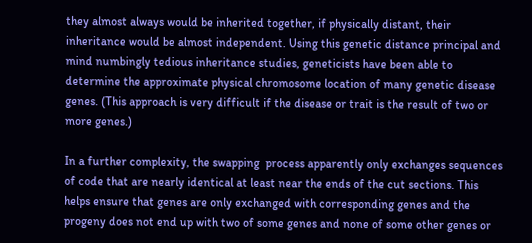they almost always would be inherited together, if physically distant, their inheritance would be almost independent. Using this genetic distance principal and mind numbingly tedious inheritance studies, geneticists have been able to determine the approximate physical chromosome location of many genetic disease genes. (This approach is very difficult if the disease or trait is the result of two or more genes.)

In a further complexity, the swapping  process apparently only exchanges sequences of code that are nearly identical at least near the ends of the cut sections. This helps ensure that genes are only exchanged with corresponding genes and the progeny does not end up with two of some genes and none of some other genes or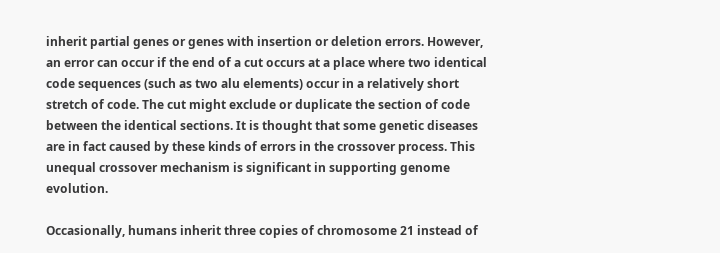inherit partial genes or genes with insertion or deletion errors. However, an error can occur if the end of a cut occurs at a place where two identical code sequences (such as two alu elements) occur in a relatively short stretch of code. The cut might exclude or duplicate the section of code between the identical sections. It is thought that some genetic diseases are in fact caused by these kinds of errors in the crossover process. This unequal crossover mechanism is significant in supporting genome evolution.

Occasionally, humans inherit three copies of chromosome 21 instead of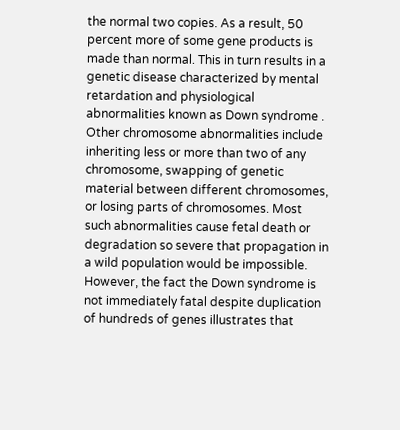the normal two copies. As a result, 50 percent more of some gene products is made than normal. This in turn results in a genetic disease characterized by mental retardation and physiological abnormalities known as Down syndrome . Other chromosome abnormalities include inheriting less or more than two of any chromosome, swapping of genetic material between different chromosomes, or losing parts of chromosomes. Most such abnormalities cause fetal death or degradation so severe that propagation in a wild population would be impossible. However, the fact the Down syndrome is not immediately fatal despite duplication of hundreds of genes illustrates that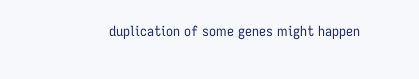duplication of some genes might happen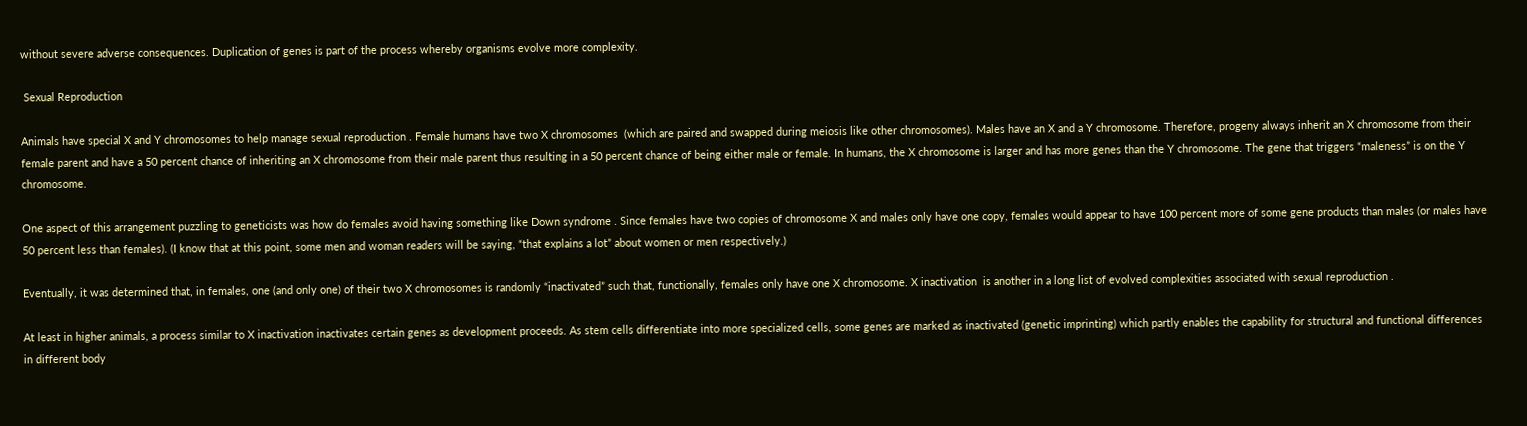without severe adverse consequences. Duplication of genes is part of the process whereby organisms evolve more complexity.

 Sexual Reproduction

Animals have special X and Y chromosomes to help manage sexual reproduction . Female humans have two X chromosomes  (which are paired and swapped during meiosis like other chromosomes). Males have an X and a Y chromosome. Therefore, progeny always inherit an X chromosome from their female parent and have a 50 percent chance of inheriting an X chromosome from their male parent thus resulting in a 50 percent chance of being either male or female. In humans, the X chromosome is larger and has more genes than the Y chromosome. The gene that triggers “maleness” is on the Y chromosome.

One aspect of this arrangement puzzling to geneticists was how do females avoid having something like Down syndrome . Since females have two copies of chromosome X and males only have one copy, females would appear to have 100 percent more of some gene products than males (or males have 50 percent less than females). (I know that at this point, some men and woman readers will be saying, “that explains a lot” about women or men respectively.)

Eventually, it was determined that, in females, one (and only one) of their two X chromosomes is randomly “inactivated” such that, functionally, females only have one X chromosome. X inactivation  is another in a long list of evolved complexities associated with sexual reproduction .

At least in higher animals, a process similar to X inactivation inactivates certain genes as development proceeds. As stem cells differentiate into more specialized cells, some genes are marked as inactivated (genetic imprinting) which partly enables the capability for structural and functional differences in different body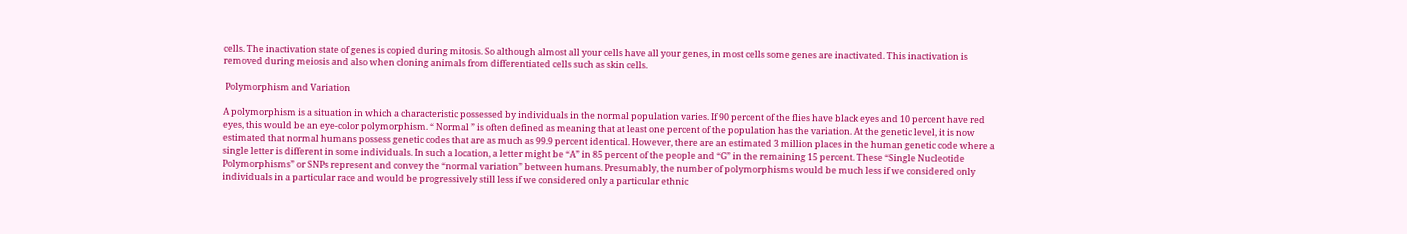cells. The inactivation state of genes is copied during mitosis. So although almost all your cells have all your genes, in most cells some genes are inactivated. This inactivation is removed during meiosis and also when cloning animals from differentiated cells such as skin cells.

 Polymorphism and Variation

A polymorphism is a situation in which a characteristic possessed by individuals in the normal population varies. If 90 percent of the flies have black eyes and 10 percent have red eyes, this would be an eye-color polymorphism. “ Normal ” is often defined as meaning that at least one percent of the population has the variation. At the genetic level, it is now estimated that normal humans possess genetic codes that are as much as 99.9 percent identical. However, there are an estimated 3 million places in the human genetic code where a single letter is different in some individuals. In such a location, a letter might be “A” in 85 percent of the people and “G” in the remaining 15 percent. These “Single Nucleotide Polymorphisms” or SNPs represent and convey the “normal variation” between humans. Presumably, the number of polymorphisms would be much less if we considered only individuals in a particular race and would be progressively still less if we considered only a particular ethnic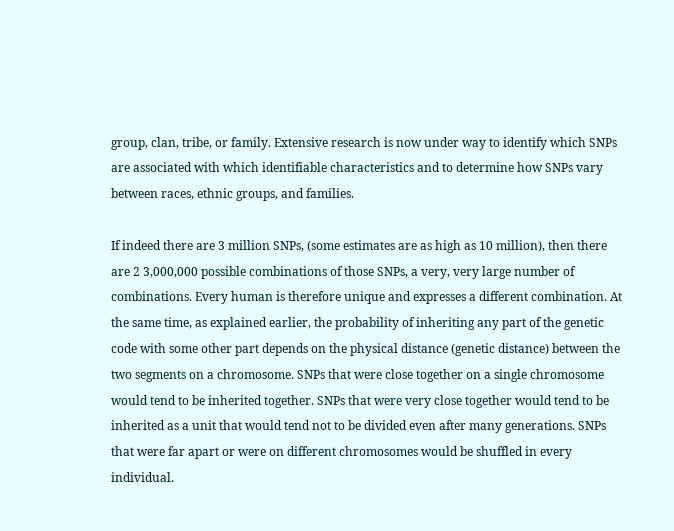group, clan, tribe, or family. Extensive research is now under way to identify which SNPs are associated with which identifiable characteristics and to determine how SNPs vary between races, ethnic groups, and families.

If indeed there are 3 million SNPs, (some estimates are as high as 10 million), then there are 2 3,000,000 possible combinations of those SNPs, a very, very large number of combinations. Every human is therefore unique and expresses a different combination. At the same time, as explained earlier, the probability of inheriting any part of the genetic code with some other part depends on the physical distance (genetic distance) between the two segments on a chromosome. SNPs that were close together on a single chromosome would tend to be inherited together. SNPs that were very close together would tend to be inherited as a unit that would tend not to be divided even after many generations. SNPs that were far apart or were on different chromosomes would be shuffled in every individual.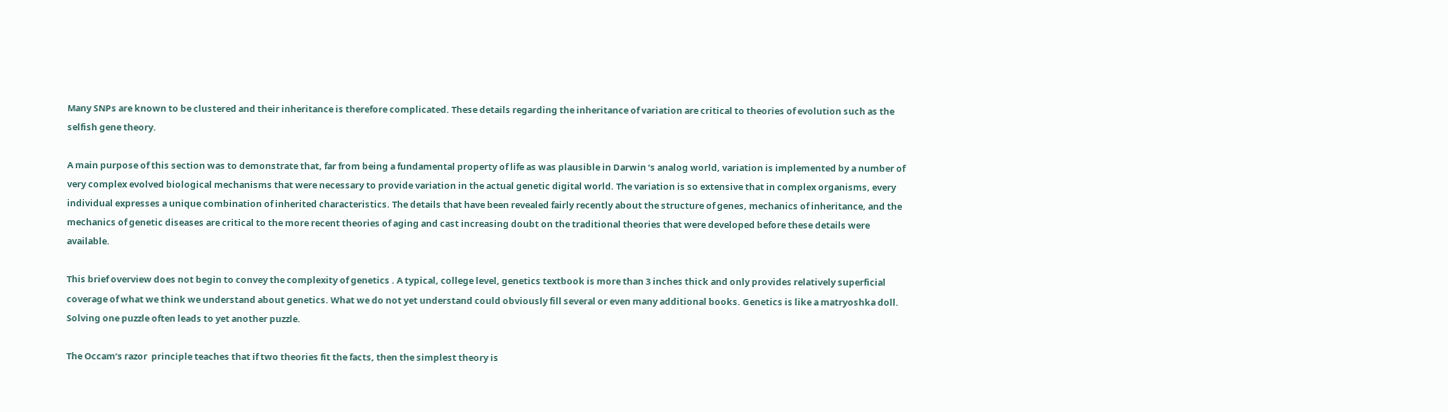Many SNPs are known to be clustered and their inheritance is therefore complicated. These details regarding the inheritance of variation are critical to theories of evolution such as the selfish gene theory.

A main purpose of this section was to demonstrate that, far from being a fundamental property of life as was plausible in Darwin ’s analog world, variation is implemented by a number of very complex evolved biological mechanisms that were necessary to provide variation in the actual genetic digital world. The variation is so extensive that in complex organisms, every individual expresses a unique combination of inherited characteristics. The details that have been revealed fairly recently about the structure of genes, mechanics of inheritance, and the mechanics of genetic diseases are critical to the more recent theories of aging and cast increasing doubt on the traditional theories that were developed before these details were available.

This brief overview does not begin to convey the complexity of genetics . A typical, college level, genetics textbook is more than 3 inches thick and only provides relatively superficial coverage of what we think we understand about genetics. What we do not yet understand could obviously fill several or even many additional books. Genetics is like a matryoshka doll. Solving one puzzle often leads to yet another puzzle.

The Occam’s razor  principle teaches that if two theories fit the facts, then the simplest theory is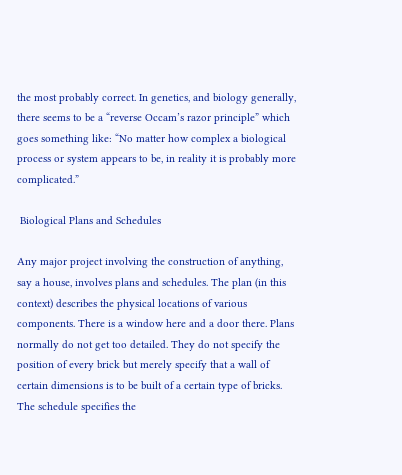the most probably correct. In genetics, and biology generally, there seems to be a “reverse Occam’s razor principle” which goes something like: “No matter how complex a biological process or system appears to be, in reality it is probably more complicated.”

 Biological Plans and Schedules

Any major project involving the construction of anything, say a house, involves plans and schedules. The plan (in this context) describes the physical locations of various components. There is a window here and a door there. Plans normally do not get too detailed. They do not specify the position of every brick but merely specify that a wall of certain dimensions is to be built of a certain type of bricks. The schedule specifies the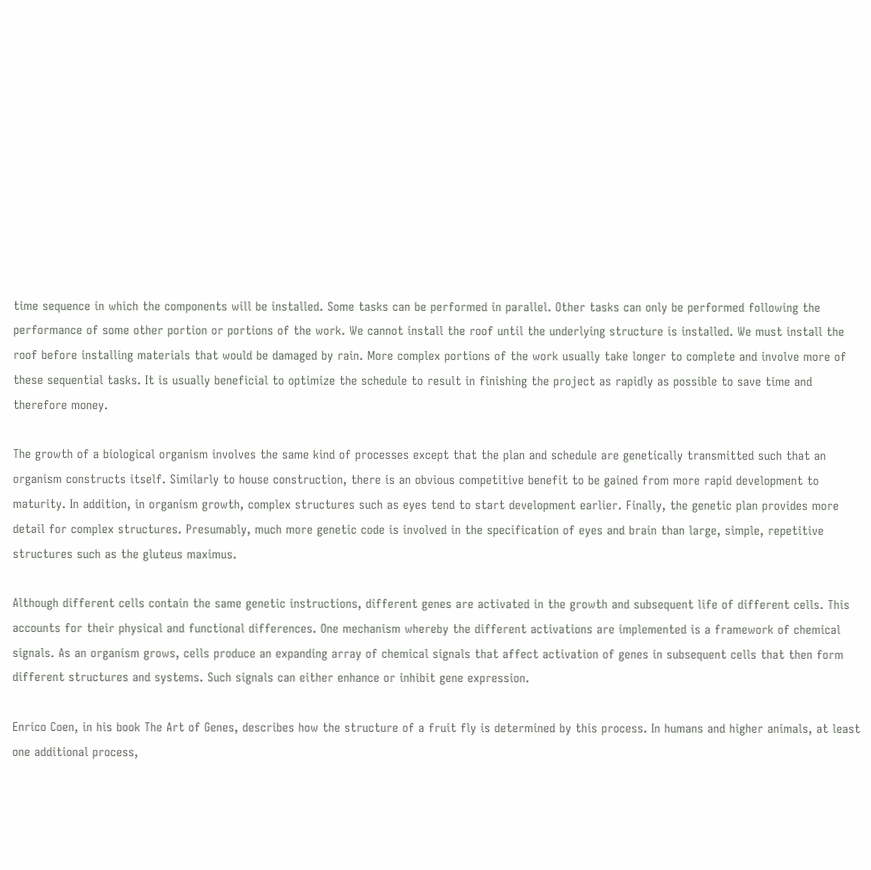time sequence in which the components will be installed. Some tasks can be performed in parallel. Other tasks can only be performed following the performance of some other portion or portions of the work. We cannot install the roof until the underlying structure is installed. We must install the roof before installing materials that would be damaged by rain. More complex portions of the work usually take longer to complete and involve more of these sequential tasks. It is usually beneficial to optimize the schedule to result in finishing the project as rapidly as possible to save time and therefore money.

The growth of a biological organism involves the same kind of processes except that the plan and schedule are genetically transmitted such that an organism constructs itself. Similarly to house construction, there is an obvious competitive benefit to be gained from more rapid development to maturity. In addition, in organism growth, complex structures such as eyes tend to start development earlier. Finally, the genetic plan provides more detail for complex structures. Presumably, much more genetic code is involved in the specification of eyes and brain than large, simple, repetitive structures such as the gluteus maximus.

Although different cells contain the same genetic instructions, different genes are activated in the growth and subsequent life of different cells. This accounts for their physical and functional differences. One mechanism whereby the different activations are implemented is a framework of chemical signals. As an organism grows, cells produce an expanding array of chemical signals that affect activation of genes in subsequent cells that then form different structures and systems. Such signals can either enhance or inhibit gene expression.

Enrico Coen, in his book The Art of Genes, describes how the structure of a fruit fly is determined by this process. In humans and higher animals, at least one additional process,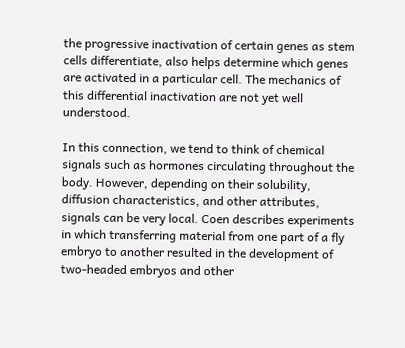the progressive inactivation of certain genes as stem cells differentiate, also helps determine which genes are activated in a particular cell. The mechanics of this differential inactivation are not yet well understood.

In this connection, we tend to think of chemical signals such as hormones circulating throughout the body. However, depending on their solubility, diffusion characteristics, and other attributes, signals can be very local. Coen describes experiments in which transferring material from one part of a fly embryo to another resulted in the development of two-headed embryos and other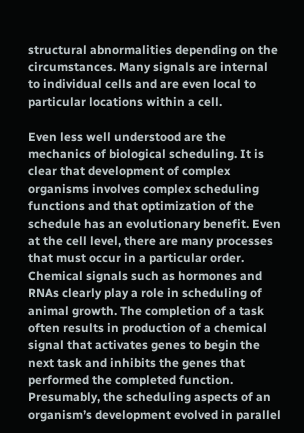structural abnormalities depending on the circumstances. Many signals are internal to individual cells and are even local to particular locations within a cell.

Even less well understood are the mechanics of biological scheduling. It is clear that development of complex organisms involves complex scheduling functions and that optimization of the schedule has an evolutionary benefit. Even at the cell level, there are many processes that must occur in a particular order. Chemical signals such as hormones and RNAs clearly play a role in scheduling of animal growth. The completion of a task often results in production of a chemical signal that activates genes to begin the next task and inhibits the genes that performed the completed function. Presumably, the scheduling aspects of an organism’s development evolved in parallel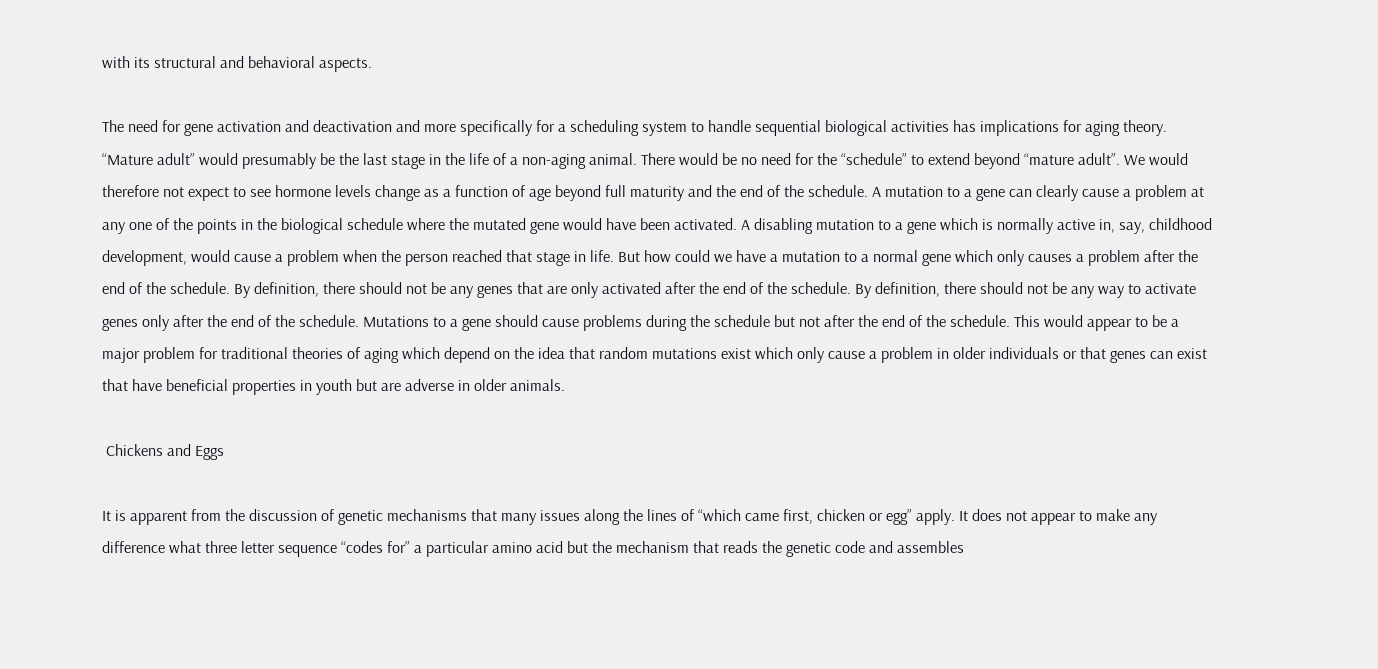with its structural and behavioral aspects.

The need for gene activation and deactivation and more specifically for a scheduling system to handle sequential biological activities has implications for aging theory. “Mature adult” would presumably be the last stage in the life of a non-aging animal. There would be no need for the “schedule” to extend beyond “mature adult”. We would therefore not expect to see hormone levels change as a function of age beyond full maturity and the end of the schedule. A mutation to a gene can clearly cause a problem at any one of the points in the biological schedule where the mutated gene would have been activated. A disabling mutation to a gene which is normally active in, say, childhood development, would cause a problem when the person reached that stage in life. But how could we have a mutation to a normal gene which only causes a problem after the end of the schedule. By definition, there should not be any genes that are only activated after the end of the schedule. By definition, there should not be any way to activate genes only after the end of the schedule. Mutations to a gene should cause problems during the schedule but not after the end of the schedule. This would appear to be a major problem for traditional theories of aging which depend on the idea that random mutations exist which only cause a problem in older individuals or that genes can exist that have beneficial properties in youth but are adverse in older animals.

 Chickens and Eggs

It is apparent from the discussion of genetic mechanisms that many issues along the lines of “which came first, chicken or egg” apply. It does not appear to make any difference what three letter sequence “codes for” a particular amino acid but the mechanism that reads the genetic code and assembles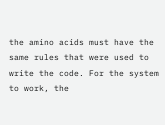the amino acids must have the same rules that were used to write the code. For the system to work, the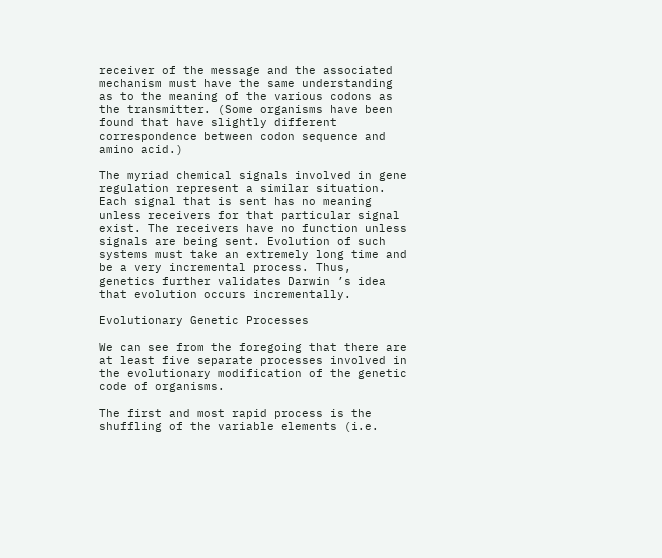receiver of the message and the associated mechanism must have the same understanding as to the meaning of the various codons as the transmitter. (Some organisms have been found that have slightly different correspondence between codon sequence and amino acid.)

The myriad chemical signals involved in gene regulation represent a similar situation. Each signal that is sent has no meaning unless receivers for that particular signal exist. The receivers have no function unless signals are being sent. Evolution of such systems must take an extremely long time and be a very incremental process. Thus, genetics further validates Darwin ’s idea that evolution occurs incrementally.

Evolutionary Genetic Processes

We can see from the foregoing that there are at least five separate processes involved in the evolutionary modification of the genetic code of organisms.

The first and most rapid process is the shuffling of the variable elements (i.e.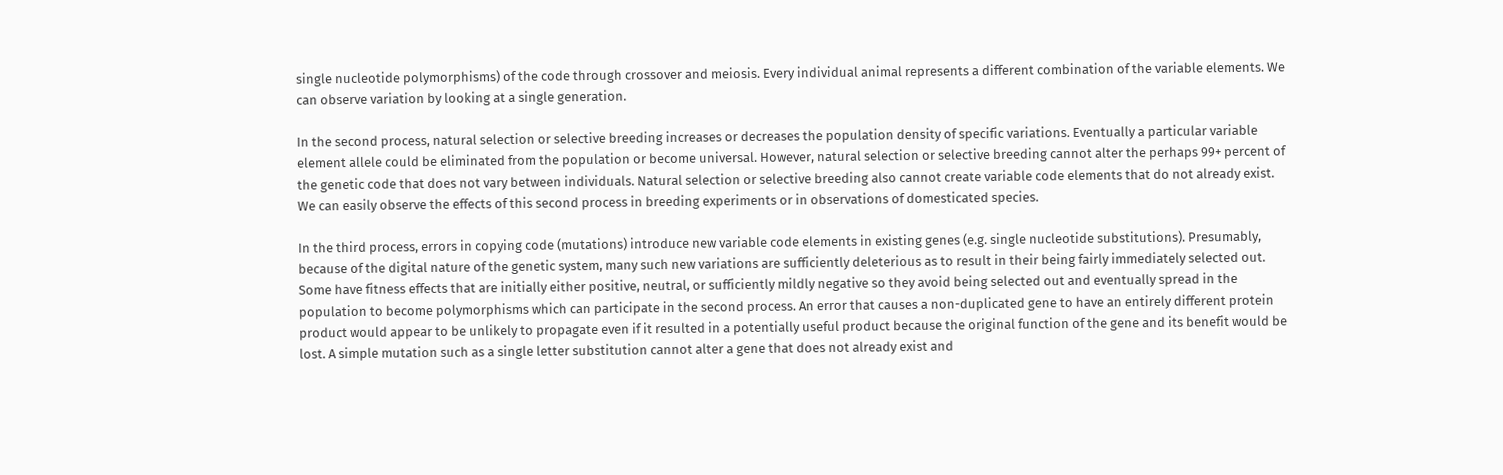single nucleotide polymorphisms) of the code through crossover and meiosis. Every individual animal represents a different combination of the variable elements. We can observe variation by looking at a single generation.

In the second process, natural selection or selective breeding increases or decreases the population density of specific variations. Eventually a particular variable element allele could be eliminated from the population or become universal. However, natural selection or selective breeding cannot alter the perhaps 99+ percent of the genetic code that does not vary between individuals. Natural selection or selective breeding also cannot create variable code elements that do not already exist. We can easily observe the effects of this second process in breeding experiments or in observations of domesticated species.

In the third process, errors in copying code (mutations) introduce new variable code elements in existing genes (e.g. single nucleotide substitutions). Presumably, because of the digital nature of the genetic system, many such new variations are sufficiently deleterious as to result in their being fairly immediately selected out. Some have fitness effects that are initially either positive, neutral, or sufficiently mildly negative so they avoid being selected out and eventually spread in the population to become polymorphisms which can participate in the second process. An error that causes a non-duplicated gene to have an entirely different protein product would appear to be unlikely to propagate even if it resulted in a potentially useful product because the original function of the gene and its benefit would be lost. A simple mutation such as a single letter substitution cannot alter a gene that does not already exist and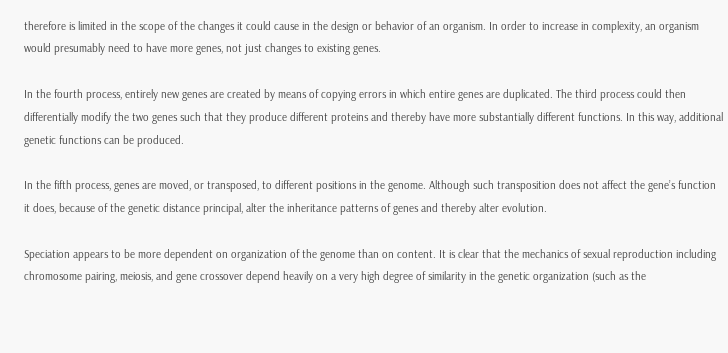therefore is limited in the scope of the changes it could cause in the design or behavior of an organism. In order to increase in complexity, an organism would presumably need to have more genes, not just changes to existing genes.

In the fourth process, entirely new genes are created by means of copying errors in which entire genes are duplicated. The third process could then differentially modify the two genes such that they produce different proteins and thereby have more substantially different functions. In this way, additional genetic functions can be produced.

In the fifth process, genes are moved, or transposed, to different positions in the genome. Although such transposition does not affect the gene’s function it does, because of the genetic distance principal, alter the inheritance patterns of genes and thereby alter evolution.

Speciation appears to be more dependent on organization of the genome than on content. It is clear that the mechanics of sexual reproduction including chromosome pairing, meiosis, and gene crossover depend heavily on a very high degree of similarity in the genetic organization (such as the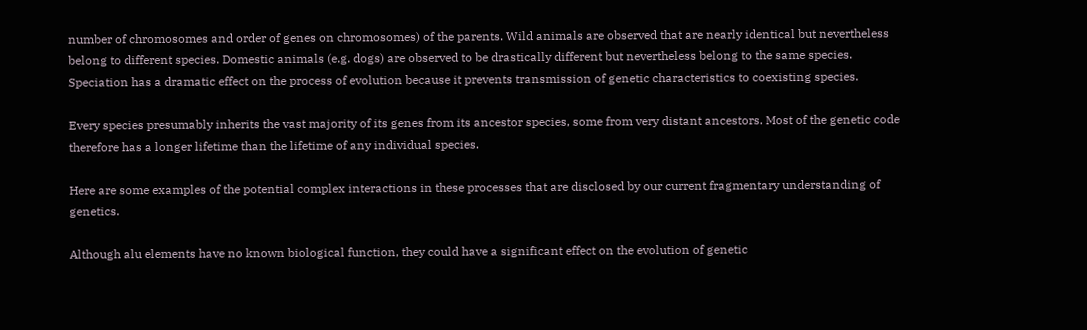number of chromosomes and order of genes on chromosomes) of the parents. Wild animals are observed that are nearly identical but nevertheless belong to different species. Domestic animals (e.g. dogs) are observed to be drastically different but nevertheless belong to the same species. Speciation has a dramatic effect on the process of evolution because it prevents transmission of genetic characteristics to coexisting species.

Every species presumably inherits the vast majority of its genes from its ancestor species, some from very distant ancestors. Most of the genetic code therefore has a longer lifetime than the lifetime of any individual species.

Here are some examples of the potential complex interactions in these processes that are disclosed by our current fragmentary understanding of genetics.

Although alu elements have no known biological function, they could have a significant effect on the evolution of genetic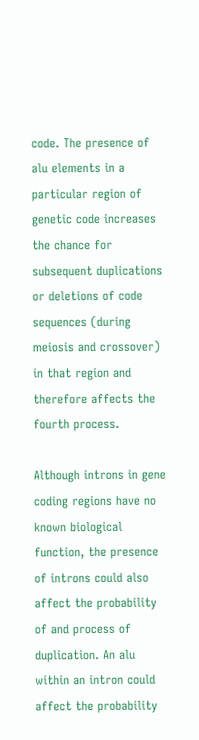code. The presence of alu elements in a particular region of genetic code increases the chance for subsequent duplications or deletions of code sequences (during meiosis and crossover) in that region and therefore affects the fourth process.

Although introns in gene coding regions have no known biological function, the presence of introns could also affect the probability of and process of duplication. An alu within an intron could affect the probability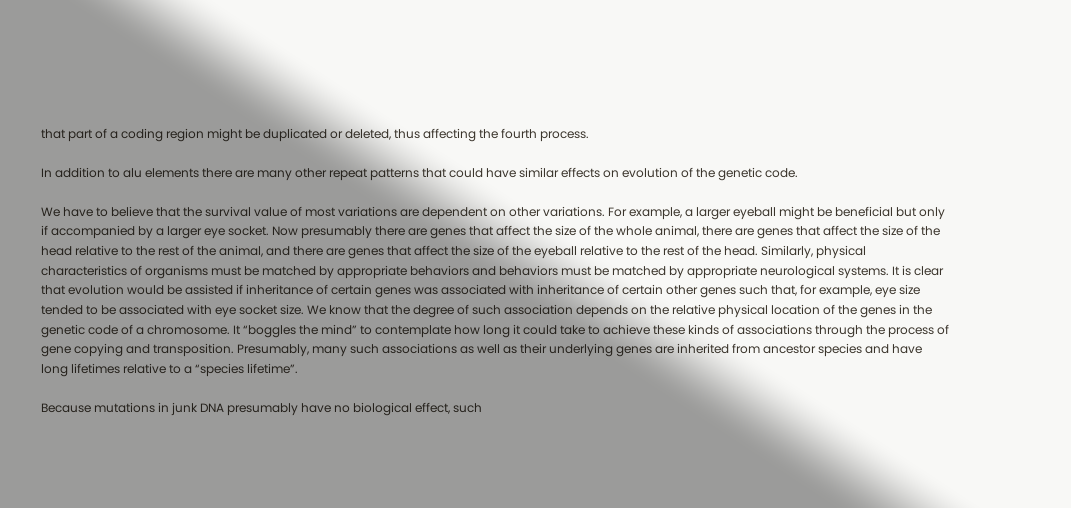that part of a coding region might be duplicated or deleted, thus affecting the fourth process.

In addition to alu elements there are many other repeat patterns that could have similar effects on evolution of the genetic code.

We have to believe that the survival value of most variations are dependent on other variations. For example, a larger eyeball might be beneficial but only if accompanied by a larger eye socket. Now presumably there are genes that affect the size of the whole animal, there are genes that affect the size of the head relative to the rest of the animal, and there are genes that affect the size of the eyeball relative to the rest of the head. Similarly, physical characteristics of organisms must be matched by appropriate behaviors and behaviors must be matched by appropriate neurological systems. It is clear that evolution would be assisted if inheritance of certain genes was associated with inheritance of certain other genes such that, for example, eye size tended to be associated with eye socket size. We know that the degree of such association depends on the relative physical location of the genes in the genetic code of a chromosome. It “boggles the mind” to contemplate how long it could take to achieve these kinds of associations through the process of gene copying and transposition. Presumably, many such associations as well as their underlying genes are inherited from ancestor species and have long lifetimes relative to a “species lifetime”.

Because mutations in junk DNA presumably have no biological effect, such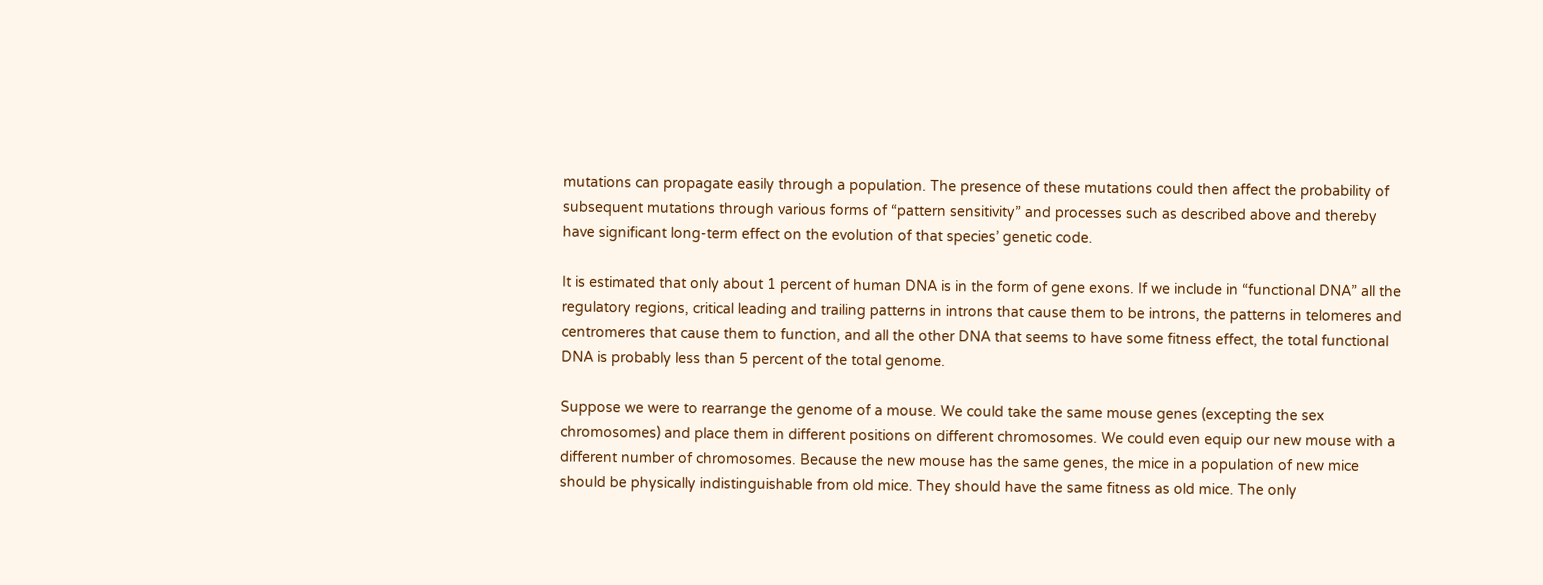mutations can propagate easily through a population. The presence of these mutations could then affect the probability of subsequent mutations through various forms of “pattern sensitivity” and processes such as described above and thereby have significant long-term effect on the evolution of that species’ genetic code.

It is estimated that only about 1 percent of human DNA is in the form of gene exons. If we include in “functional DNA” all the regulatory regions, critical leading and trailing patterns in introns that cause them to be introns, the patterns in telomeres and centromeres that cause them to function, and all the other DNA that seems to have some fitness effect, the total functional DNA is probably less than 5 percent of the total genome.

Suppose we were to rearrange the genome of a mouse. We could take the same mouse genes (excepting the sex chromosomes) and place them in different positions on different chromosomes. We could even equip our new mouse with a different number of chromosomes. Because the new mouse has the same genes, the mice in a population of new mice should be physically indistinguishable from old mice. They should have the same fitness as old mice. The only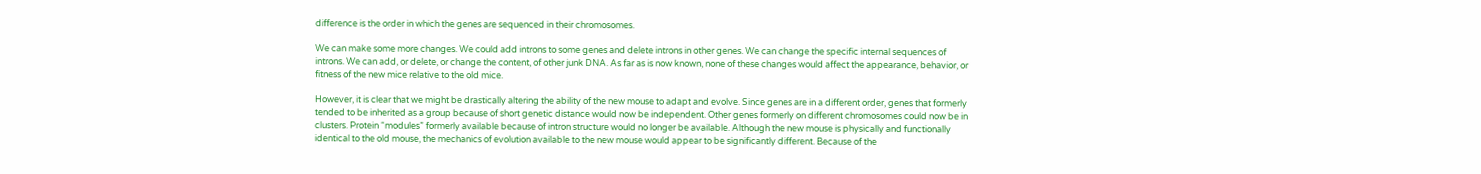difference is the order in which the genes are sequenced in their chromosomes.

We can make some more changes. We could add introns to some genes and delete introns in other genes. We can change the specific internal sequences of introns. We can add, or delete, or change the content, of other junk DNA. As far as is now known, none of these changes would affect the appearance, behavior, or fitness of the new mice relative to the old mice.

However, it is clear that we might be drastically altering the ability of the new mouse to adapt and evolve. Since genes are in a different order, genes that formerly tended to be inherited as a group because of short genetic distance would now be independent. Other genes formerly on different chromosomes could now be in clusters. Protein “modules” formerly available because of intron structure would no longer be available. Although the new mouse is physically and functionally identical to the old mouse, the mechanics of evolution available to the new mouse would appear to be significantly different. Because of the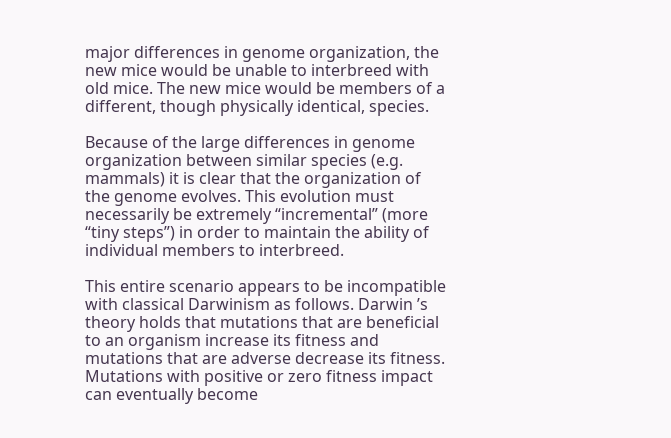major differences in genome organization, the new mice would be unable to interbreed with old mice. The new mice would be members of a different, though physically identical, species.

Because of the large differences in genome organization between similar species (e.g. mammals) it is clear that the organization of the genome evolves. This evolution must necessarily be extremely “incremental” (more “tiny steps”) in order to maintain the ability of individual members to interbreed.

This entire scenario appears to be incompatible with classical Darwinism as follows. Darwin ’s theory holds that mutations that are beneficial to an organism increase its fitness and mutations that are adverse decrease its fitness. Mutations with positive or zero fitness impact can eventually become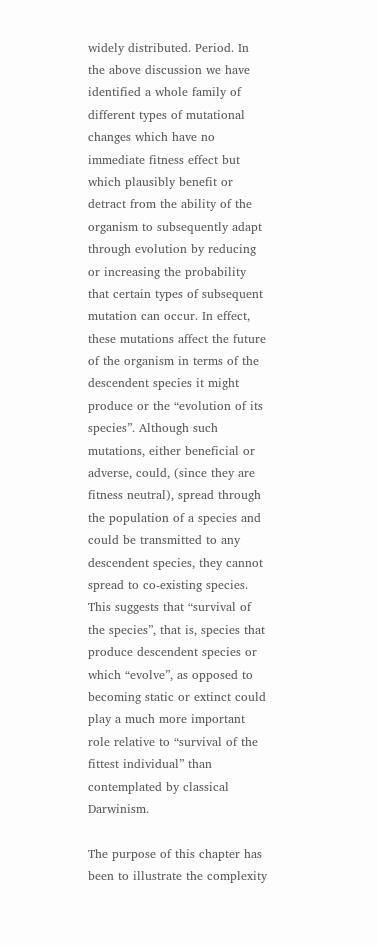widely distributed. Period. In the above discussion we have identified a whole family of different types of mutational changes which have no immediate fitness effect but which plausibly benefit or detract from the ability of the organism to subsequently adapt through evolution by reducing or increasing the probability that certain types of subsequent mutation can occur. In effect, these mutations affect the future of the organism in terms of the descendent species it might produce or the “evolution of its species”. Although such mutations, either beneficial or adverse, could, (since they are fitness neutral), spread through the population of a species and could be transmitted to any descendent species, they cannot spread to co-existing species. This suggests that “survival of the species”, that is, species that produce descendent species or which “evolve”, as opposed to becoming static or extinct could play a much more important role relative to “survival of the fittest individual” than contemplated by classical Darwinism.

The purpose of this chapter has been to illustrate the complexity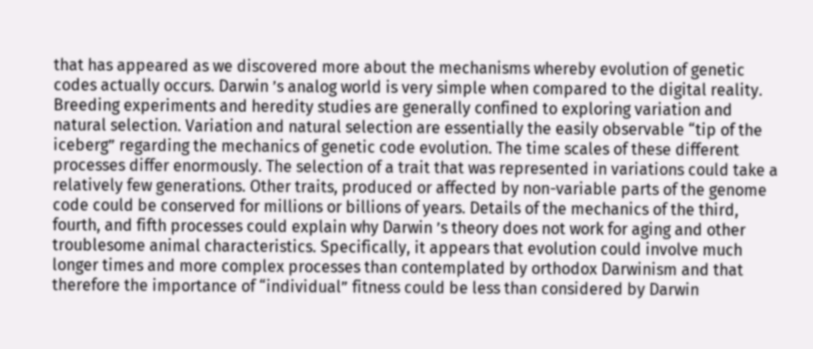that has appeared as we discovered more about the mechanisms whereby evolution of genetic codes actually occurs. Darwin ’s analog world is very simple when compared to the digital reality. Breeding experiments and heredity studies are generally confined to exploring variation and natural selection. Variation and natural selection are essentially the easily observable “tip of the iceberg” regarding the mechanics of genetic code evolution. The time scales of these different processes differ enormously. The selection of a trait that was represented in variations could take a relatively few generations. Other traits, produced or affected by non-variable parts of the genome code could be conserved for millions or billions of years. Details of the mechanics of the third, fourth, and fifth processes could explain why Darwin ’s theory does not work for aging and other troublesome animal characteristics. Specifically, it appears that evolution could involve much longer times and more complex processes than contemplated by orthodox Darwinism and that therefore the importance of “individual” fitness could be less than considered by Darwin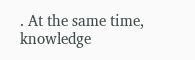. At the same time, knowledge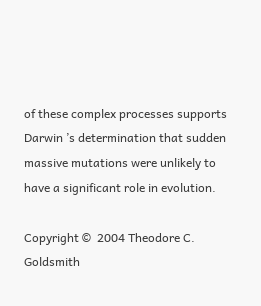of these complex processes supports Darwin ’s determination that sudden massive mutations were unlikely to have a significant role in evolution.

Copyright ©  2004 Theodore C. Goldsmith